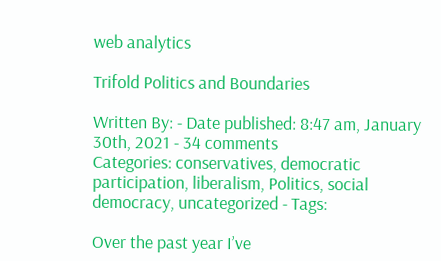web analytics

Trifold Politics and Boundaries

Written By: - Date published: 8:47 am, January 30th, 2021 - 34 comments
Categories: conservatives, democratic participation, liberalism, Politics, social democracy, uncategorized - Tags:

Over the past year I’ve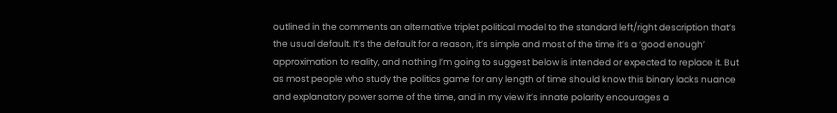outlined in the comments an alternative triplet political model to the standard left/right description that’s the usual default. It’s the default for a reason, it’s simple and most of the time it’s a ‘good enough’ approximation to reality, and nothing I’m going to suggest below is intended or expected to replace it. But as most people who study the politics game for any length of time should know this binary lacks nuance and explanatory power some of the time, and in my view it’s innate polarity encourages a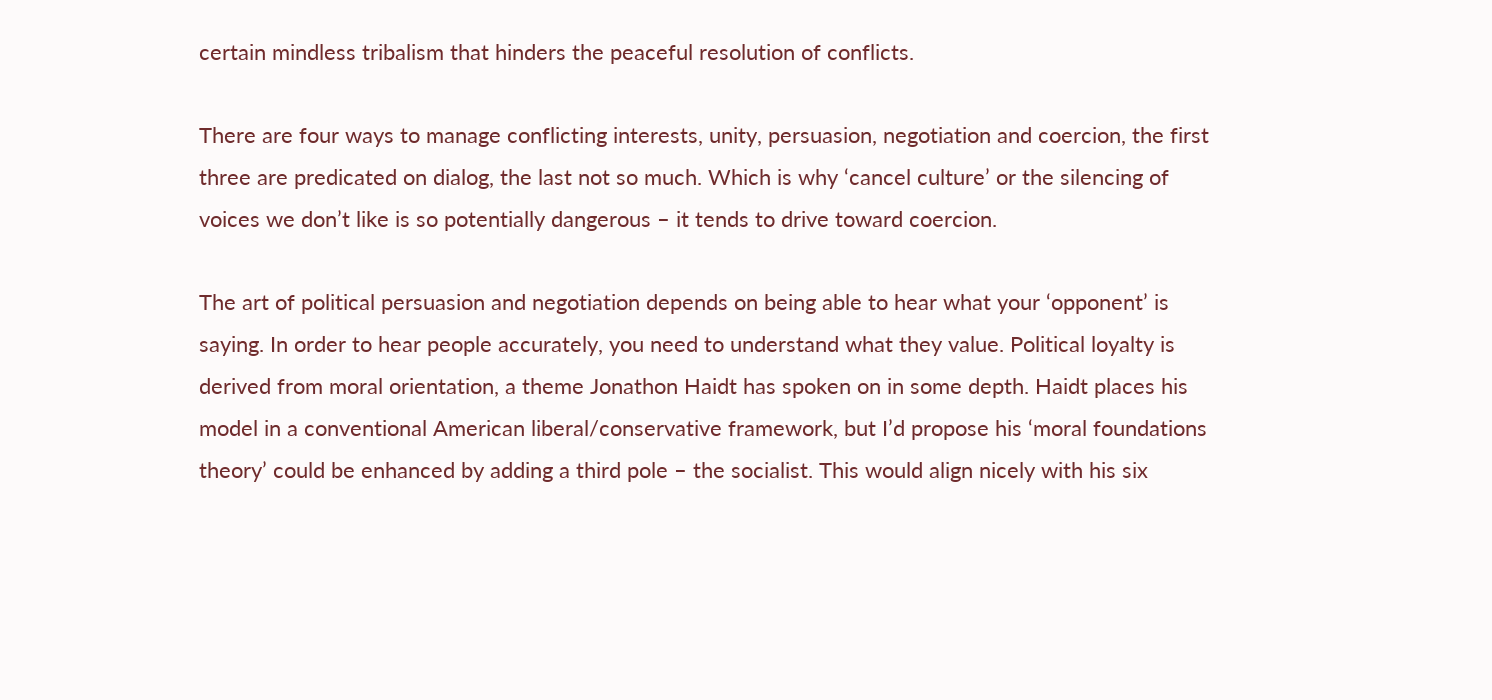certain mindless tribalism that hinders the peaceful resolution of conflicts.

There are four ways to manage conflicting interests, unity, persuasion, negotiation and coercion, the first three are predicated on dialog, the last not so much. Which is why ‘cancel culture’ or the silencing of voices we don’t like is so potentially dangerous – it tends to drive toward coercion.

The art of political persuasion and negotiation depends on being able to hear what your ‘opponent’ is saying. In order to hear people accurately, you need to understand what they value. Political loyalty is derived from moral orientation, a theme Jonathon Haidt has spoken on in some depth. Haidt places his model in a conventional American liberal/conservative framework, but I’d propose his ‘moral foundations theory’ could be enhanced by adding a third pole – the socialist. This would align nicely with his six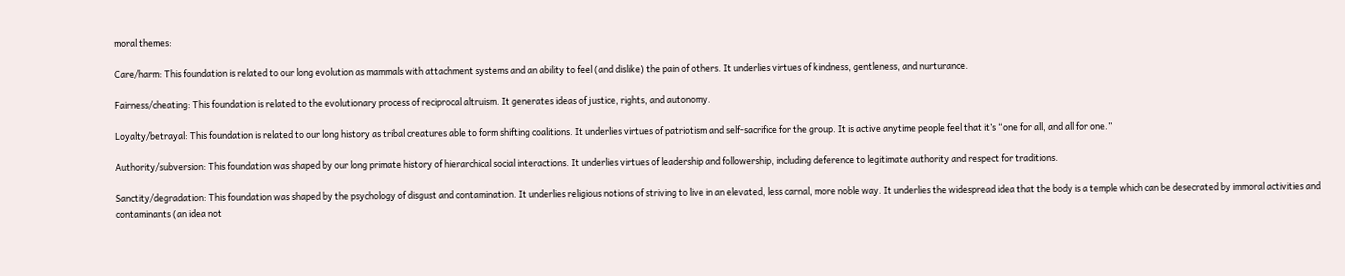moral themes:

Care/harm: This foundation is related to our long evolution as mammals with attachment systems and an ability to feel (and dislike) the pain of others. It underlies virtues of kindness, gentleness, and nurturance.

Fairness/cheating: This foundation is related to the evolutionary process of reciprocal altruism. It generates ideas of justice, rights, and autonomy.

Loyalty/betrayal: This foundation is related to our long history as tribal creatures able to form shifting coalitions. It underlies virtues of patriotism and self-sacrifice for the group. It is active anytime people feel that it’s “one for all, and all for one.”

Authority/subversion: This foundation was shaped by our long primate history of hierarchical social interactions. It underlies virtues of leadership and followership, including deference to legitimate authority and respect for traditions.

Sanctity/degradation: This foundation was shaped by the psychology of disgust and contamination. It underlies religious notions of striving to live in an elevated, less carnal, more noble way. It underlies the widespread idea that the body is a temple which can be desecrated by immoral activities and contaminants (an idea not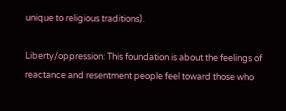unique to religious traditions).

Liberty/oppression: This foundation is about the feelings of reactance and resentment people feel toward those who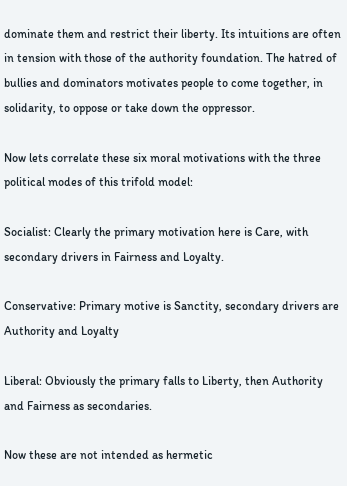dominate them and restrict their liberty. Its intuitions are often in tension with those of the authority foundation. The hatred of bullies and dominators motivates people to come together, in solidarity, to oppose or take down the oppressor.

Now lets correlate these six moral motivations with the three political modes of this trifold model:

Socialist: Clearly the primary motivation here is Care, with secondary drivers in Fairness and Loyalty.

Conservative: Primary motive is Sanctity, secondary drivers are Authority and Loyalty

Liberal: Obviously the primary falls to Liberty, then Authority and Fairness as secondaries.

Now these are not intended as hermetic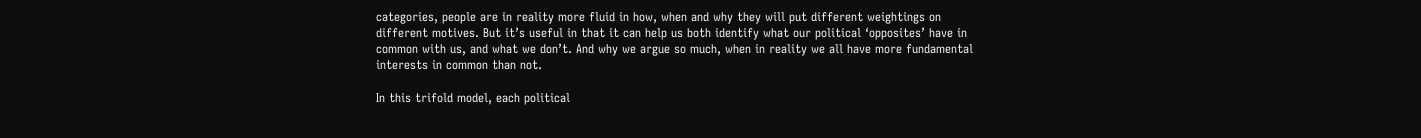categories, people are in reality more fluid in how, when and why they will put different weightings on different motives. But it’s useful in that it can help us both identify what our political ‘opposites’ have in common with us, and what we don’t. And why we argue so much, when in reality we all have more fundamental interests in common than not.

In this trifold model, each political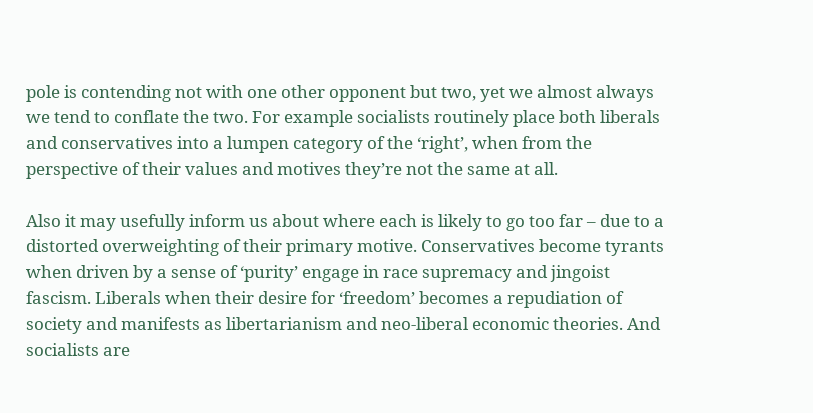pole is contending not with one other opponent but two, yet we almost always we tend to conflate the two. For example socialists routinely place both liberals and conservatives into a lumpen category of the ‘right’, when from the perspective of their values and motives they’re not the same at all.

Also it may usefully inform us about where each is likely to go too far – due to a distorted overweighting of their primary motive. Conservatives become tyrants when driven by a sense of ‘purity’ engage in race supremacy and jingoist fascism. Liberals when their desire for ‘freedom’ becomes a repudiation of society and manifests as libertarianism and neo-liberal economic theories. And socialists are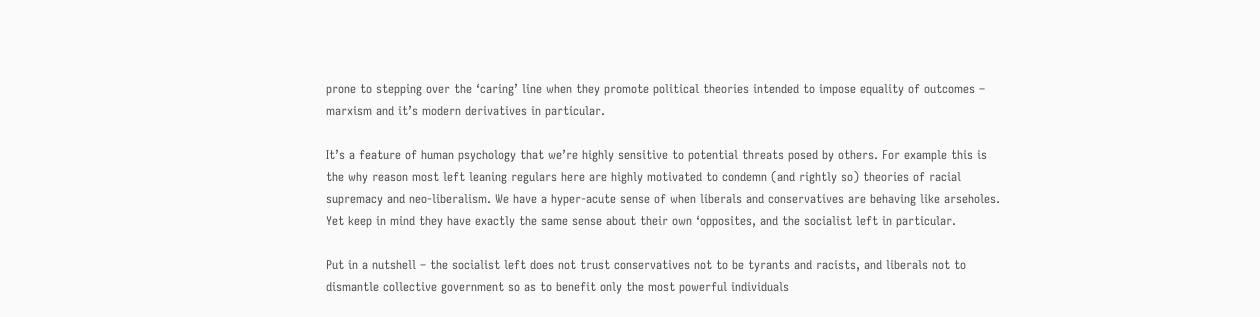prone to stepping over the ‘caring’ line when they promote political theories intended to impose equality of outcomes – marxism and it’s modern derivatives in particular.

It’s a feature of human psychology that we’re highly sensitive to potential threats posed by others. For example this is the why reason most left leaning regulars here are highly motivated to condemn (and rightly so) theories of racial supremacy and neo-liberalism. We have a hyper-acute sense of when liberals and conservatives are behaving like arseholes. Yet keep in mind they have exactly the same sense about their own ‘opposites, and the socialist left in particular.

Put in a nutshell – the socialist left does not trust conservatives not to be tyrants and racists, and liberals not to dismantle collective government so as to benefit only the most powerful individuals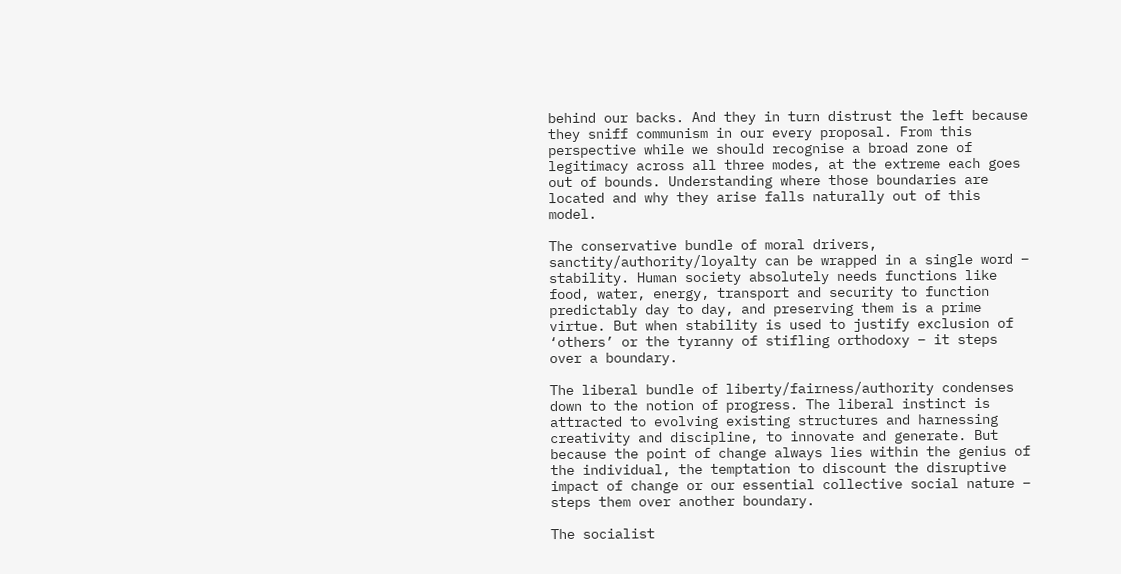behind our backs. And they in turn distrust the left because they sniff communism in our every proposal. From this perspective while we should recognise a broad zone of legitimacy across all three modes, at the extreme each goes out of bounds. Understanding where those boundaries are located and why they arise falls naturally out of this model.

The conservative bundle of moral drivers, sanctity/authority/loyalty can be wrapped in a single word – stability. Human society absolutely needs functions like food, water, energy, transport and security to function predictably day to day, and preserving them is a prime virtue. But when stability is used to justify exclusion of ‘others’ or the tyranny of stifling orthodoxy – it steps over a boundary.

The liberal bundle of liberty/fairness/authority condenses down to the notion of progress. The liberal instinct is attracted to evolving existing structures and harnessing creativity and discipline, to innovate and generate. But because the point of change always lies within the genius of the individual, the temptation to discount the disruptive impact of change or our essential collective social nature – steps them over another boundary.

The socialist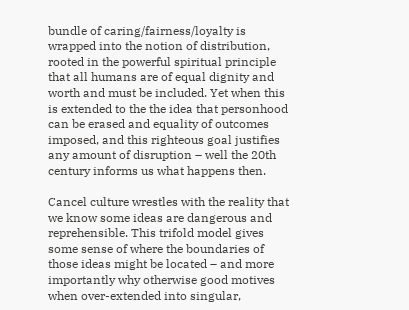bundle of caring/fairness/loyalty is wrapped into the notion of distribution, rooted in the powerful spiritual principle that all humans are of equal dignity and worth and must be included. Yet when this is extended to the the idea that personhood can be erased and equality of outcomes imposed, and this righteous goal justifies any amount of disruption – well the 20th century informs us what happens then.

Cancel culture wrestles with the reality that we know some ideas are dangerous and reprehensible. This trifold model gives some sense of where the boundaries of those ideas might be located – and more importantly why otherwise good motives when over-extended into singular,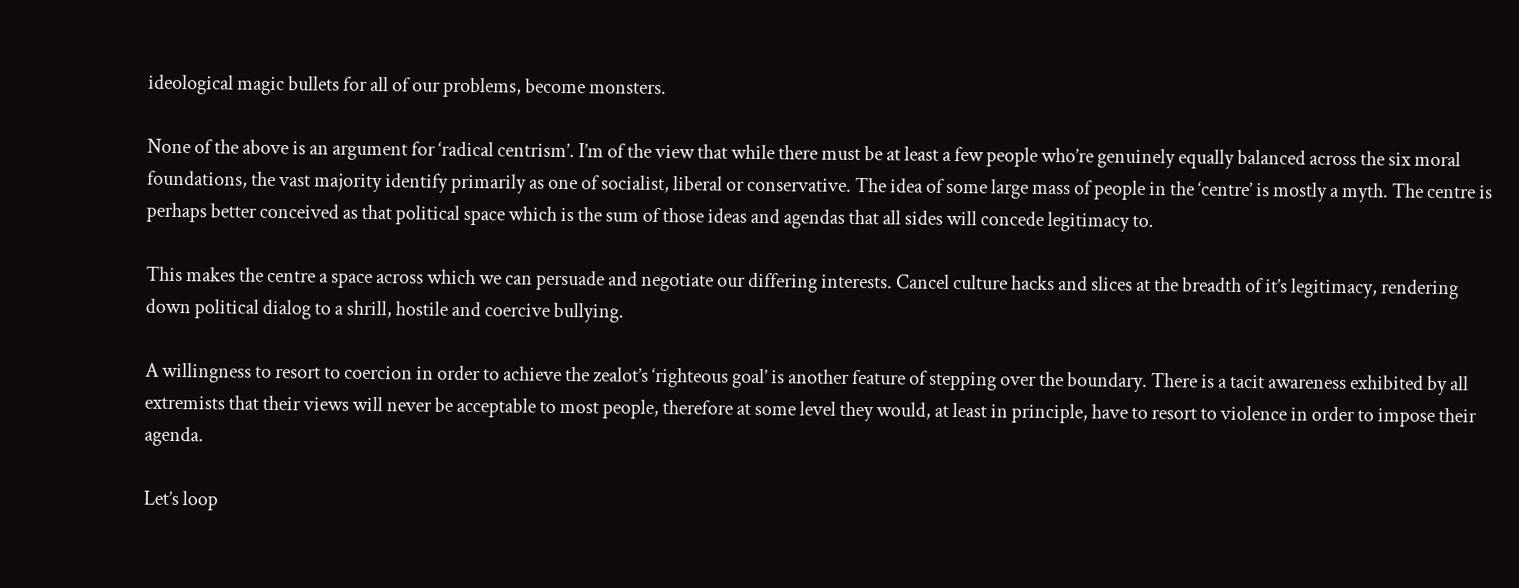ideological magic bullets for all of our problems, become monsters.

None of the above is an argument for ‘radical centrism’. I’m of the view that while there must be at least a few people who’re genuinely equally balanced across the six moral foundations, the vast majority identify primarily as one of socialist, liberal or conservative. The idea of some large mass of people in the ‘centre’ is mostly a myth. The centre is perhaps better conceived as that political space which is the sum of those ideas and agendas that all sides will concede legitimacy to.

This makes the centre a space across which we can persuade and negotiate our differing interests. Cancel culture hacks and slices at the breadth of it’s legitimacy, rendering down political dialog to a shrill, hostile and coercive bullying.

A willingness to resort to coercion in order to achieve the zealot’s ‘righteous goal’ is another feature of stepping over the boundary. There is a tacit awareness exhibited by all extremists that their views will never be acceptable to most people, therefore at some level they would, at least in principle, have to resort to violence in order to impose their agenda.

Let’s loop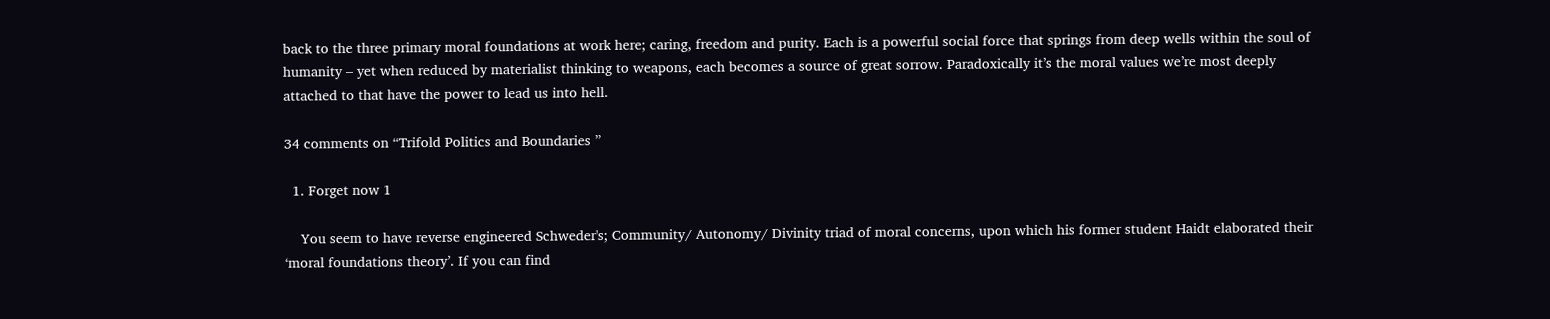back to the three primary moral foundations at work here; caring, freedom and purity. Each is a powerful social force that springs from deep wells within the soul of humanity – yet when reduced by materialist thinking to weapons, each becomes a source of great sorrow. Paradoxically it’s the moral values we’re most deeply attached to that have the power to lead us into hell.

34 comments on “Trifold Politics and Boundaries ”

  1. Forget now 1

    You seem to have reverse engineered Schweder's; Community/ Autonomy/ Divinity triad of moral concerns, upon which his former student Haidt elaborated their ‘moral foundations theory’. If you can find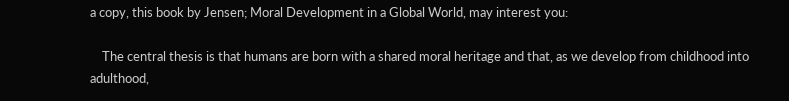a copy, this book by Jensen; Moral Development in a Global World, may interest you:

    The central thesis is that humans are born with a shared moral heritage and that, as we develop from childhood into adulthood,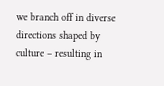we branch off in diverse directions shaped by culture – resulting in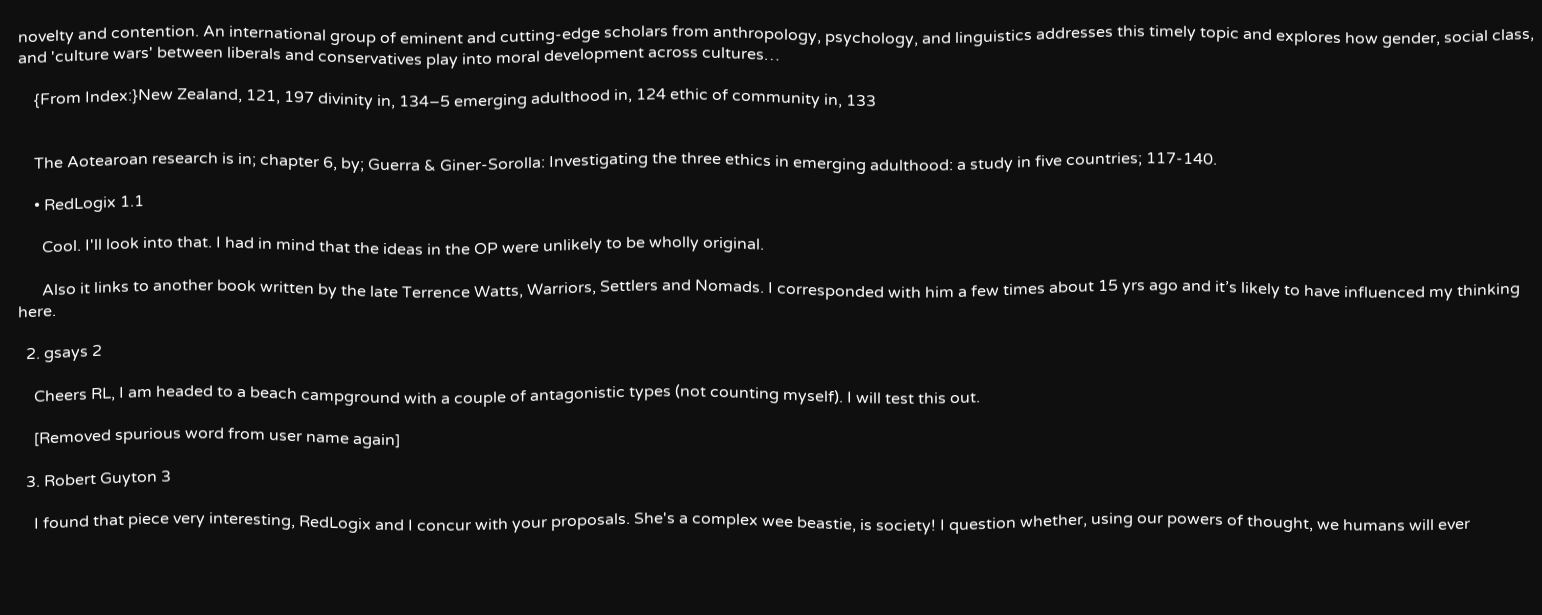novelty and contention. An international group of eminent and cutting-edge scholars from anthropology, psychology, and linguistics addresses this timely topic and explores how gender, social class, and 'culture wars' between liberals and conservatives play into moral development across cultures…

    {From Index:}New Zealand, 121, 197 divinity in, 134–5 emerging adulthood in, 124 ethic of community in, 133


    The Aotearoan research is in; chapter 6, by; Guerra & Giner-Sorolla: Investigating the three ethics in emerging adulthood: a study in five countries; 117-140.

    • RedLogix 1.1

      Cool. I'll look into that. I had in mind that the ideas in the OP were unlikely to be wholly original.

      Also it links to another book written by the late Terrence Watts, Warriors, Settlers and Nomads. I corresponded with him a few times about 15 yrs ago and it’s likely to have influenced my thinking here.

  2. gsays 2

    Cheers RL, I am headed to a beach campground with a couple of antagonistic types (not counting myself). I will test this out.

    [Removed spurious word from user name again]

  3. Robert Guyton 3

    I found that piece very interesting, RedLogix and I concur with your proposals. She's a complex wee beastie, is society! I question whether, using our powers of thought, we humans will ever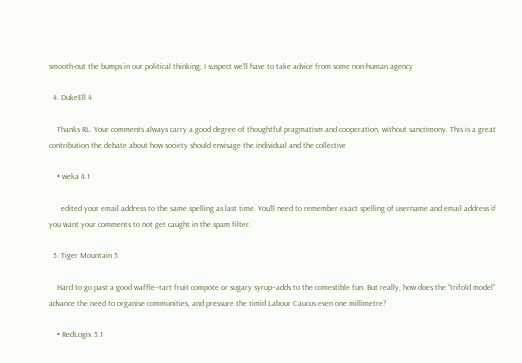smooth-out the bumps in our political thinking; I suspect we'll have to take advice from some non-human agency

  4. DukeEll 4

    Thanks RL. Your comments always carry a good degree of thoughtful pragmatism and cooperation, without sanctimony. This is a great contribution the debate about how society should envisage the individual and the collective

    • weka 4.1

      edited your email address to the same spelling as last time. You’ll need to remember exact spelling of username and email address if you want your comments to not get caught in the spam filter.

  5. Tiger Mountain 5

    Hard to go past a good waffle–tart fruit compote or sugary syrup–adds to the comestible fun. But really, how does the “trifold model” advance the need to organise communities, and pressure the timid Labour Caucus even one millimetre?

    • RedLogix 5.1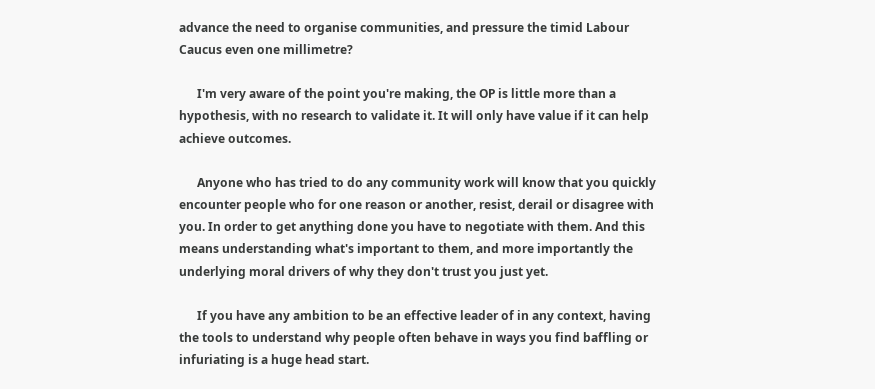advance the need to organise communities, and pressure the timid Labour Caucus even one millimetre?

      I'm very aware of the point you're making, the OP is little more than a hypothesis, with no research to validate it. It will only have value if it can help achieve outcomes.

      Anyone who has tried to do any community work will know that you quickly encounter people who for one reason or another, resist, derail or disagree with you. In order to get anything done you have to negotiate with them. And this means understanding what's important to them, and more importantly the underlying moral drivers of why they don't trust you just yet.

      If you have any ambition to be an effective leader of in any context, having the tools to understand why people often behave in ways you find baffling or infuriating is a huge head start.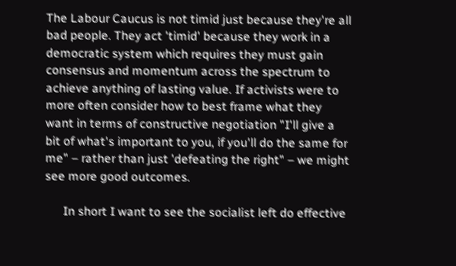The Labour Caucus is not timid just because they're all bad people. They act 'timid' because they work in a democratic system which requires they must gain consensus and momentum across the spectrum to achieve anything of lasting value. If activists were to more often consider how to best frame what they want in terms of constructive negotiation "I'll give a bit of what's important to you, if you'll do the same for me" – rather than just 'defeating the right" – we might see more good outcomes.

      In short I want to see the socialist left do effective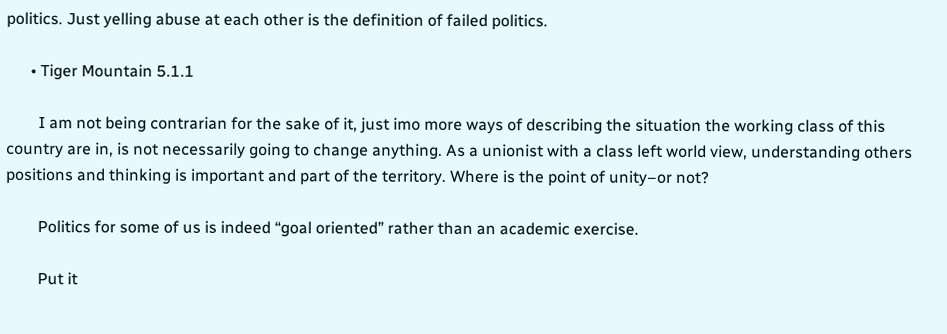politics. Just yelling abuse at each other is the definition of failed politics.

      • Tiger Mountain 5.1.1

        I am not being contrarian for the sake of it, just imo more ways of describing the situation the working class of this country are in, is not necessarily going to change anything. As a unionist with a class left world view, understanding others positions and thinking is important and part of the territory. Where is the point of unity–or not?

        Politics for some of us is indeed “goal oriented” rather than an academic exercise.

        Put it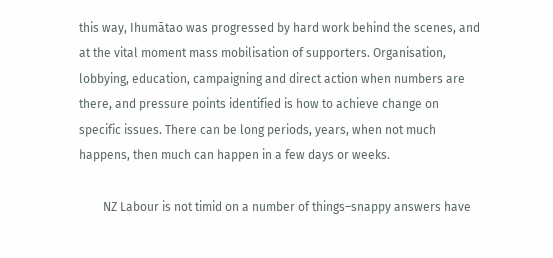this way, Ihumātao was progressed by hard work behind the scenes, and at the vital moment mass mobilisation of supporters. Organisation, lobbying, education, campaigning and direct action when numbers are there, and pressure points identified is how to achieve change on specific issues. There can be long periods, years, when not much happens, then much can happen in a few days or weeks.

        NZ Labour is not timid on a number of things–snappy answers have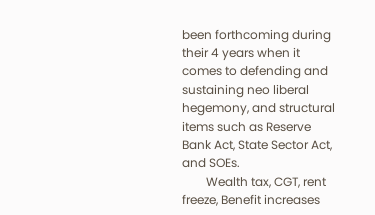been forthcoming during their 4 years when it comes to defending and sustaining neo liberal hegemony, and structural items such as Reserve Bank Act, State Sector Act, and SOEs.
        Wealth tax, CGT, rent freeze, Benefit increases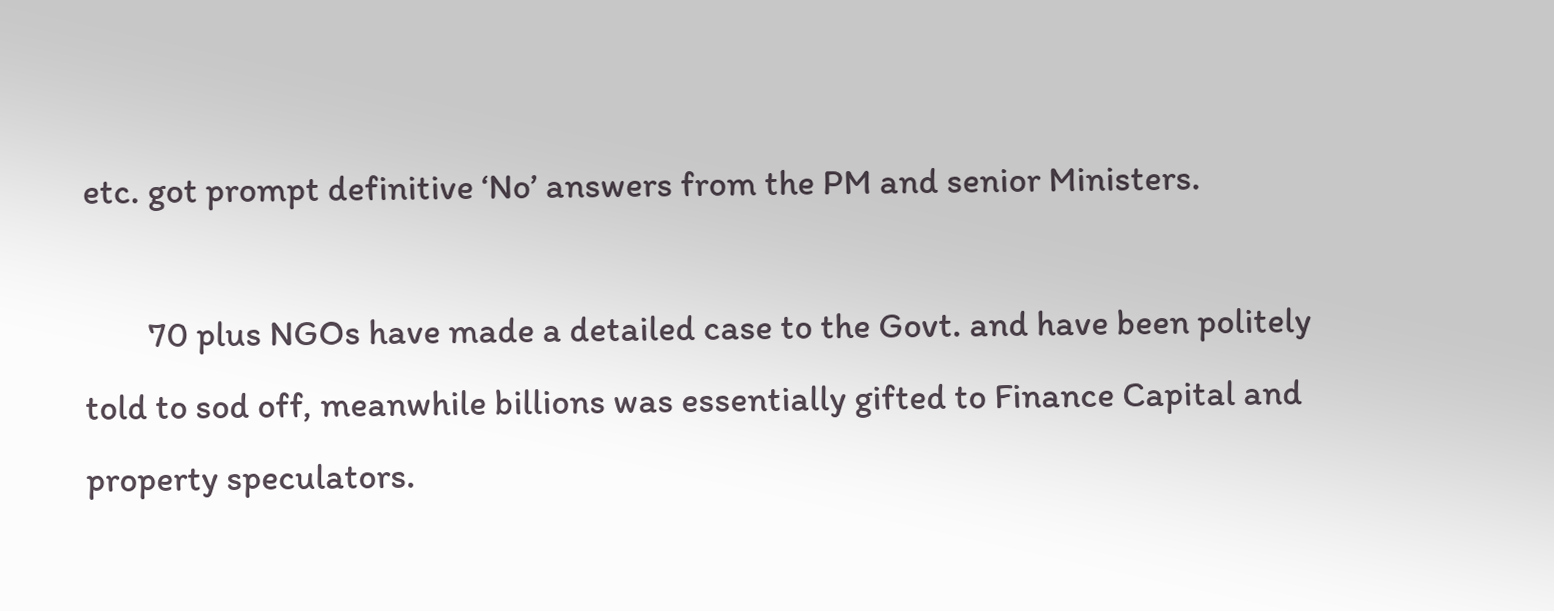etc. got prompt definitive ‘No’ answers from the PM and senior Ministers.

        70 plus NGOs have made a detailed case to the Govt. and have been politely told to sod off, meanwhile billions was essentially gifted to Finance Capital and property speculators.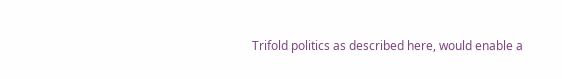Trifold politics as described here, would enable a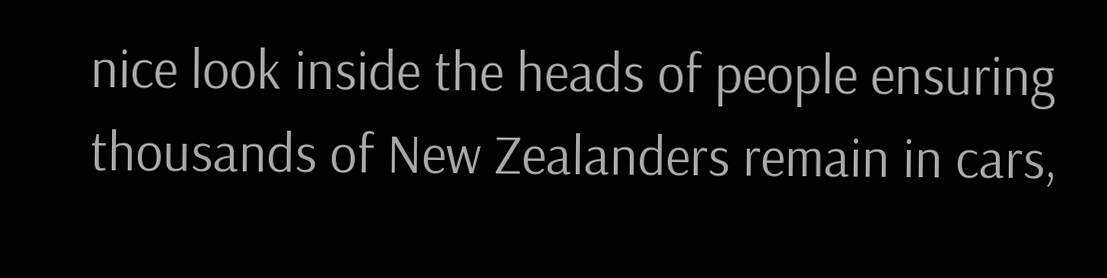nice look inside the heads of people ensuring thousands of New Zealanders remain in cars,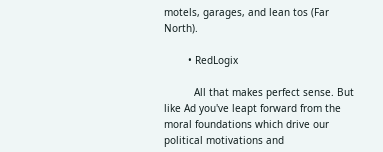motels, garages, and lean tos (Far North).

        • RedLogix

          All that makes perfect sense. But like Ad you've leapt forward from the moral foundations which drive our political motivations and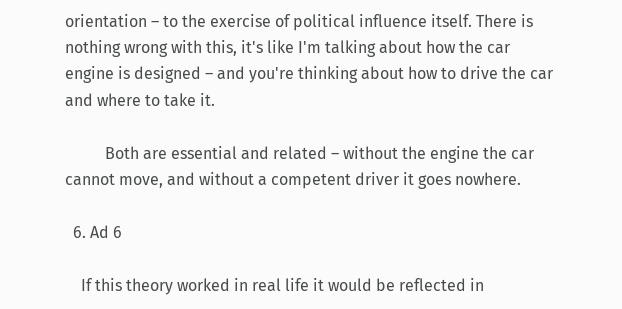orientation – to the exercise of political influence itself. There is nothing wrong with this, it's like I'm talking about how the car engine is designed – and you're thinking about how to drive the car and where to take it.

          Both are essential and related – without the engine the car cannot move, and without a competent driver it goes nowhere.

  6. Ad 6

    If this theory worked in real life it would be reflected in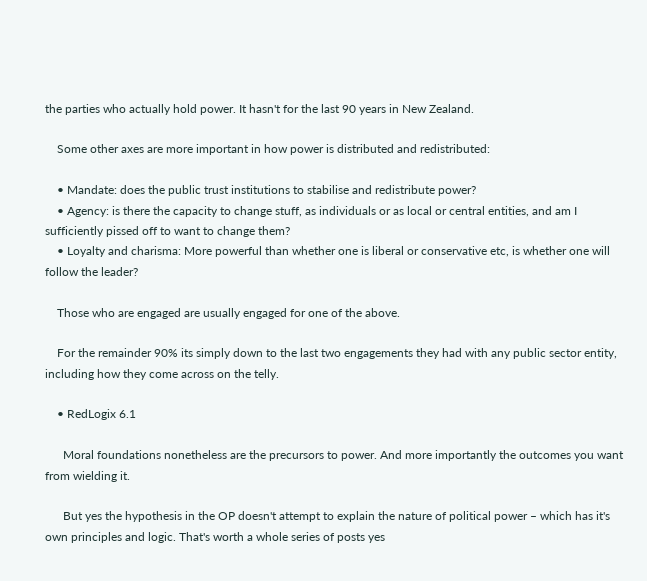the parties who actually hold power. It hasn't for the last 90 years in New Zealand.

    Some other axes are more important in how power is distributed and redistributed:

    • Mandate: does the public trust institutions to stabilise and redistribute power?
    • Agency: is there the capacity to change stuff, as individuals or as local or central entities, and am I sufficiently pissed off to want to change them?
    • Loyalty and charisma: More powerful than whether one is liberal or conservative etc, is whether one will follow the leader?

    Those who are engaged are usually engaged for one of the above.

    For the remainder 90% its simply down to the last two engagements they had with any public sector entity, including how they come across on the telly.

    • RedLogix 6.1

      Moral foundations nonetheless are the precursors to power. And more importantly the outcomes you want from wielding it.

      But yes the hypothesis in the OP doesn't attempt to explain the nature of political power – which has it's own principles and logic. That's worth a whole series of posts yes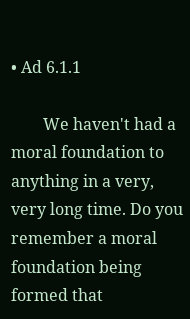• Ad 6.1.1

        We haven't had a moral foundation to anything in a very, very long time. Do you remember a moral foundation being formed that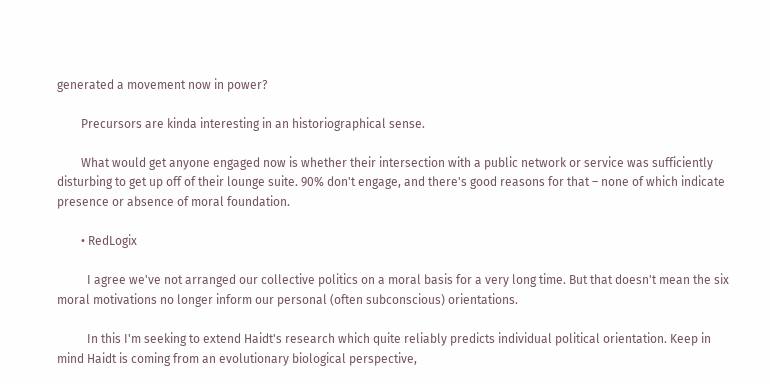generated a movement now in power?

        Precursors are kinda interesting in an historiographical sense.

        What would get anyone engaged now is whether their intersection with a public network or service was sufficiently disturbing to get up off of their lounge suite. 90% don't engage, and there's good reasons for that – none of which indicate presence or absence of moral foundation.

        • RedLogix

          I agree we've not arranged our collective politics on a moral basis for a very long time. But that doesn't mean the six moral motivations no longer inform our personal (often subconscious) orientations.

          In this I'm seeking to extend Haidt's research which quite reliably predicts individual political orientation. Keep in mind Haidt is coming from an evolutionary biological perspective,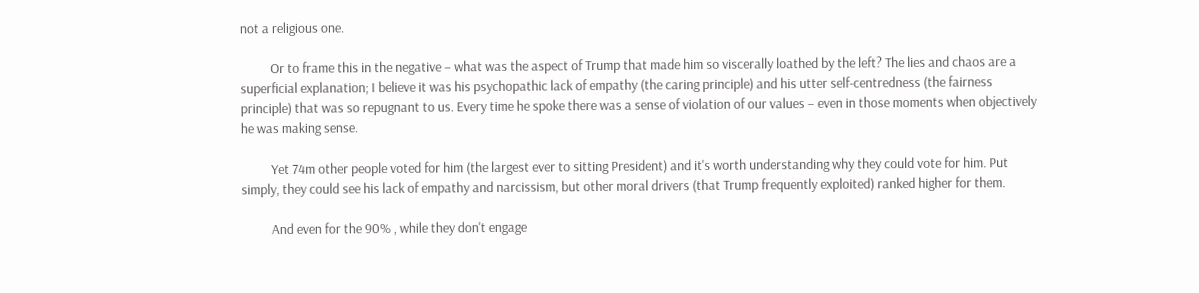not a religious one.

          Or to frame this in the negative – what was the aspect of Trump that made him so viscerally loathed by the left? The lies and chaos are a superficial explanation; I believe it was his psychopathic lack of empathy (the caring principle) and his utter self-centredness (the fairness principle) that was so repugnant to us. Every time he spoke there was a sense of violation of our values – even in those moments when objectively he was making sense.

          Yet 74m other people voted for him (the largest ever to sitting President) and it's worth understanding why they could vote for him. Put simply, they could see his lack of empathy and narcissism, but other moral drivers (that Trump frequently exploited) ranked higher for them.

          And even for the 90% , while they don't engage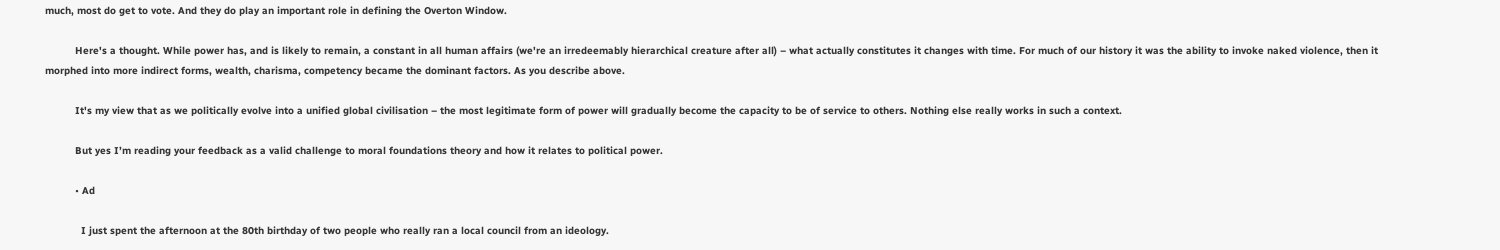much, most do get to vote. And they do play an important role in defining the Overton Window.

          Here's a thought. While power has, and is likely to remain, a constant in all human affairs (we're an irredeemably hierarchical creature after all) – what actually constitutes it changes with time. For much of our history it was the ability to invoke naked violence, then it morphed into more indirect forms, wealth, charisma, competency became the dominant factors. As you describe above.

          It's my view that as we politically evolve into a unified global civilisation – the most legitimate form of power will gradually become the capacity to be of service to others. Nothing else really works in such a context.

          But yes I’m reading your feedback as a valid challenge to moral foundations theory and how it relates to political power.

          • Ad

            I just spent the afternoon at the 80th birthday of two people who really ran a local council from an ideology.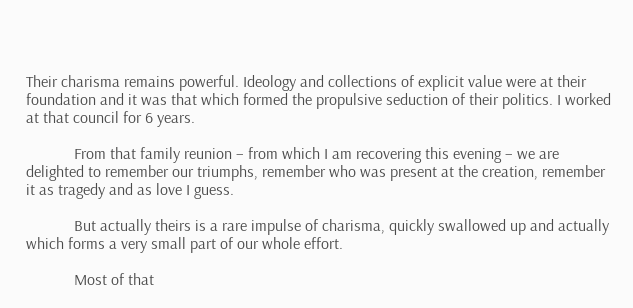Their charisma remains powerful. Ideology and collections of explicit value were at their foundation and it was that which formed the propulsive seduction of their politics. I worked at that council for 6 years.

            From that family reunion – from which I am recovering this evening – we are delighted to remember our triumphs, remember who was present at the creation, remember it as tragedy and as love I guess.

            But actually theirs is a rare impulse of charisma, quickly swallowed up and actually which forms a very small part of our whole effort.

            Most of that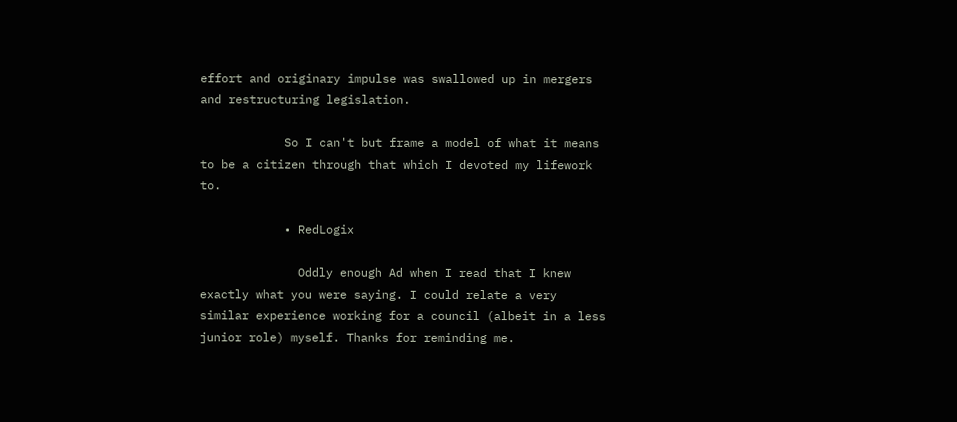effort and originary impulse was swallowed up in mergers and restructuring legislation.

            So I can't but frame a model of what it means to be a citizen through that which I devoted my lifework to.

            • RedLogix

              Oddly enough Ad when I read that I knew exactly what you were saying. I could relate a very similar experience working for a council (albeit in a less junior role) myself. Thanks for reminding me.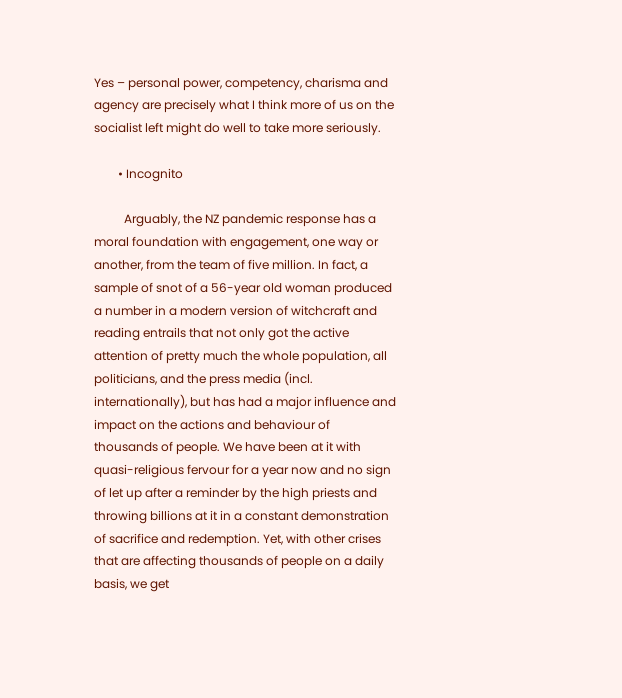Yes – personal power, competency, charisma and agency are precisely what I think more of us on the socialist left might do well to take more seriously.

        • Incognito

          Arguably, the NZ pandemic response has a moral foundation with engagement, one way or another, from the team of five million. In fact, a sample of snot of a 56-year old woman produced a number in a modern version of witchcraft and reading entrails that not only got the active attention of pretty much the whole population, all politicians, and the press media (incl. internationally), but has had a major influence and impact on the actions and behaviour of thousands of people. We have been at it with quasi-religious fervour for a year now and no sign of let up after a reminder by the high priests and throwing billions at it in a constant demonstration of sacrifice and redemption. Yet, with other crises that are affecting thousands of people on a daily basis, we get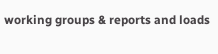working groups & reports and loads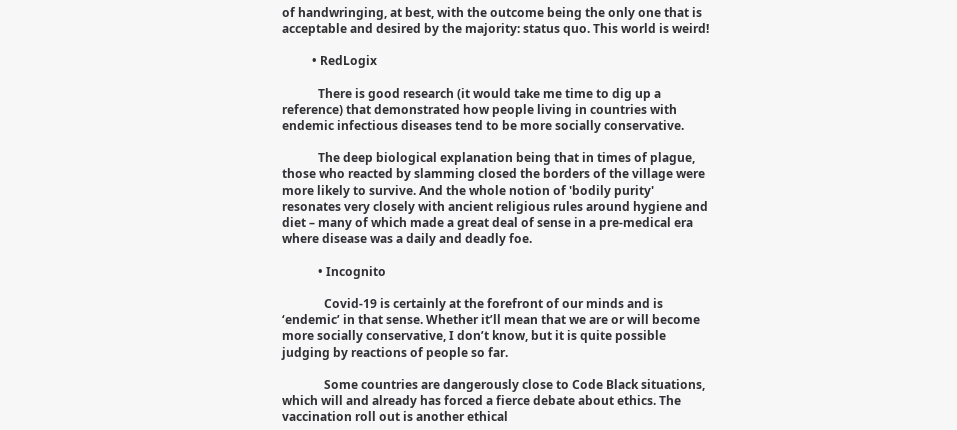of handwringing, at best, with the outcome being the only one that is acceptable and desired by the majority: status quo. This world is weird!

          • RedLogix

            There is good research (it would take me time to dig up a reference) that demonstrated how people living in countries with endemic infectious diseases tend to be more socially conservative.

            The deep biological explanation being that in times of plague, those who reacted by slamming closed the borders of the village were more likely to survive. And the whole notion of 'bodily purity' resonates very closely with ancient religious rules around hygiene and diet – many of which made a great deal of sense in a pre-medical era where disease was a daily and deadly foe.

            • Incognito

              Covid-19 is certainly at the forefront of our minds and is ‘endemic’ in that sense. Whether it’ll mean that we are or will become more socially conservative, I don’t know, but it is quite possible judging by reactions of people so far.

              Some countries are dangerously close to Code Black situations, which will and already has forced a fierce debate about ethics. The vaccination roll out is another ethical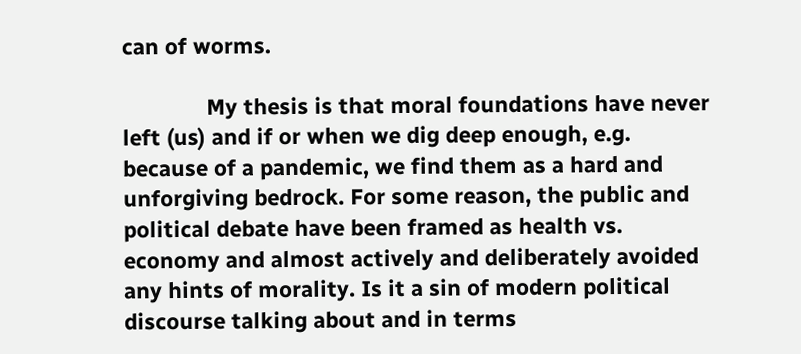can of worms.

              My thesis is that moral foundations have never left (us) and if or when we dig deep enough, e.g. because of a pandemic, we find them as a hard and unforgiving bedrock. For some reason, the public and political debate have been framed as health vs. economy and almost actively and deliberately avoided any hints of morality. Is it a sin of modern political discourse talking about and in terms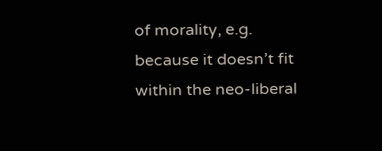of morality, e.g. because it doesn’t fit within the neo-liberal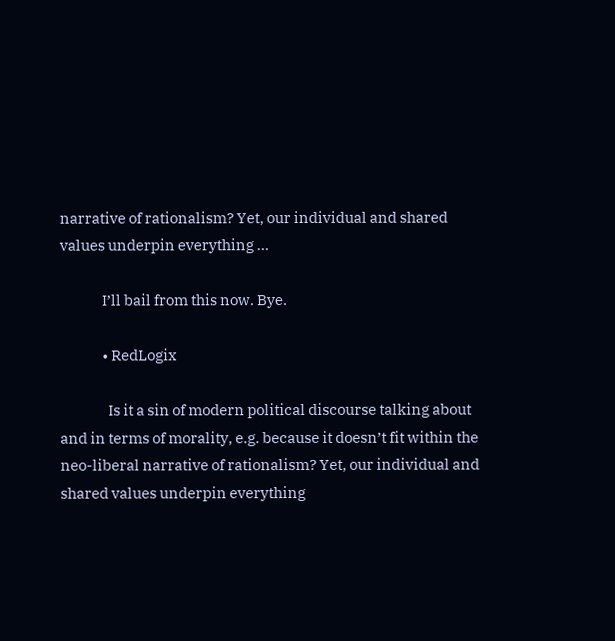narrative of rationalism? Yet, our individual and shared values underpin everything …

              I’ll bail from this now. Bye.

              • RedLogix

                Is it a sin of modern political discourse talking about and in terms of morality, e.g. because it doesn’t fit within the neo-liberal narrative of rationalism? Yet, our individual and shared values underpin everything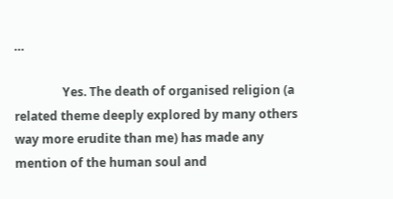…

                Yes. The death of organised religion (a related theme deeply explored by many others way more erudite than me) has made any mention of the human soul and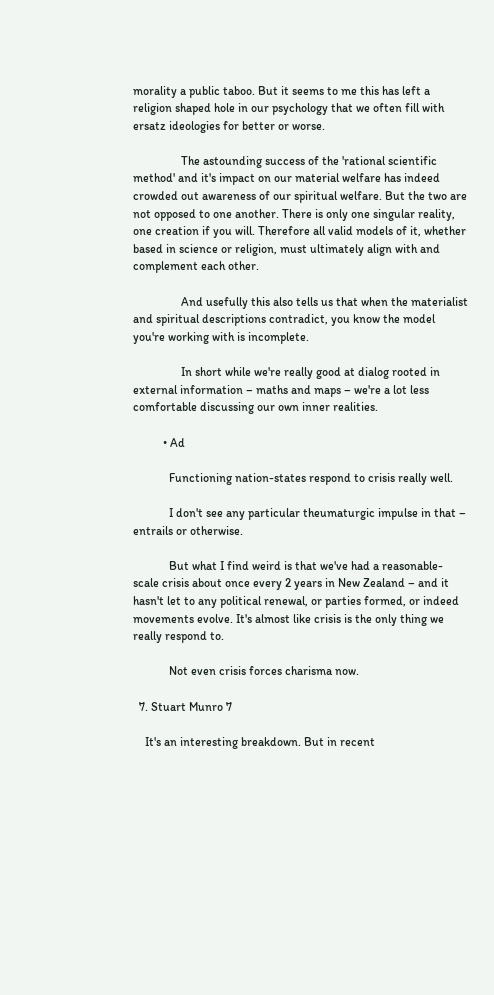morality a public taboo. But it seems to me this has left a religion shaped hole in our psychology that we often fill with ersatz ideologies for better or worse.

                The astounding success of the 'rational scientific method' and it's impact on our material welfare has indeed crowded out awareness of our spiritual welfare. But the two are not opposed to one another. There is only one singular reality, one creation if you will. Therefore all valid models of it, whether based in science or religion, must ultimately align with and complement each other.

                And usefully this also tells us that when the materialist and spiritual descriptions contradict, you know the model you're working with is incomplete.

                In short while we're really good at dialog rooted in external information – maths and maps – we're a lot less comfortable discussing our own inner realities.

          • Ad

            Functioning nation-states respond to crisis really well.

            I don't see any particular theumaturgic impulse in that – entrails or otherwise.

            But what I find weird is that we've had a reasonable-scale crisis about once every 2 years in New Zealand – and it hasn't let to any political renewal, or parties formed, or indeed movements evolve. It's almost like crisis is the only thing we really respond to.

            Not even crisis forces charisma now.

  7. Stuart Munro 7

    It's an interesting breakdown. But in recent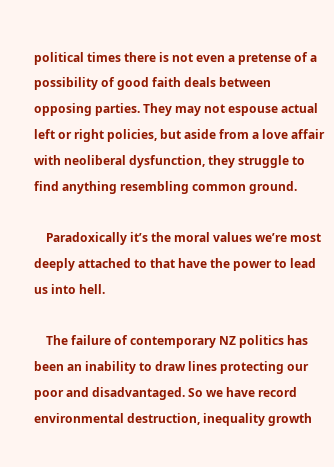political times there is not even a pretense of a possibility of good faith deals between opposing parties. They may not espouse actual left or right policies, but aside from a love affair with neoliberal dysfunction, they struggle to find anything resembling common ground.

    Paradoxically it’s the moral values we’re most deeply attached to that have the power to lead us into hell.

    The failure of contemporary NZ politics has been an inability to draw lines protecting our poor and disadvantaged. So we have record environmental destruction, inequality growth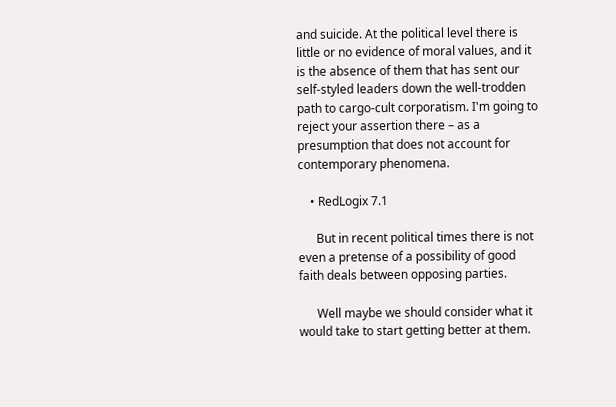and suicide. At the political level there is little or no evidence of moral values, and it is the absence of them that has sent our self-styled leaders down the well-trodden path to cargo-cult corporatism. I'm going to reject your assertion there – as a presumption that does not account for contemporary phenomena.

    • RedLogix 7.1

      But in recent political times there is not even a pretense of a possibility of good faith deals between opposing parties.

      Well maybe we should consider what it would take to start getting better at them.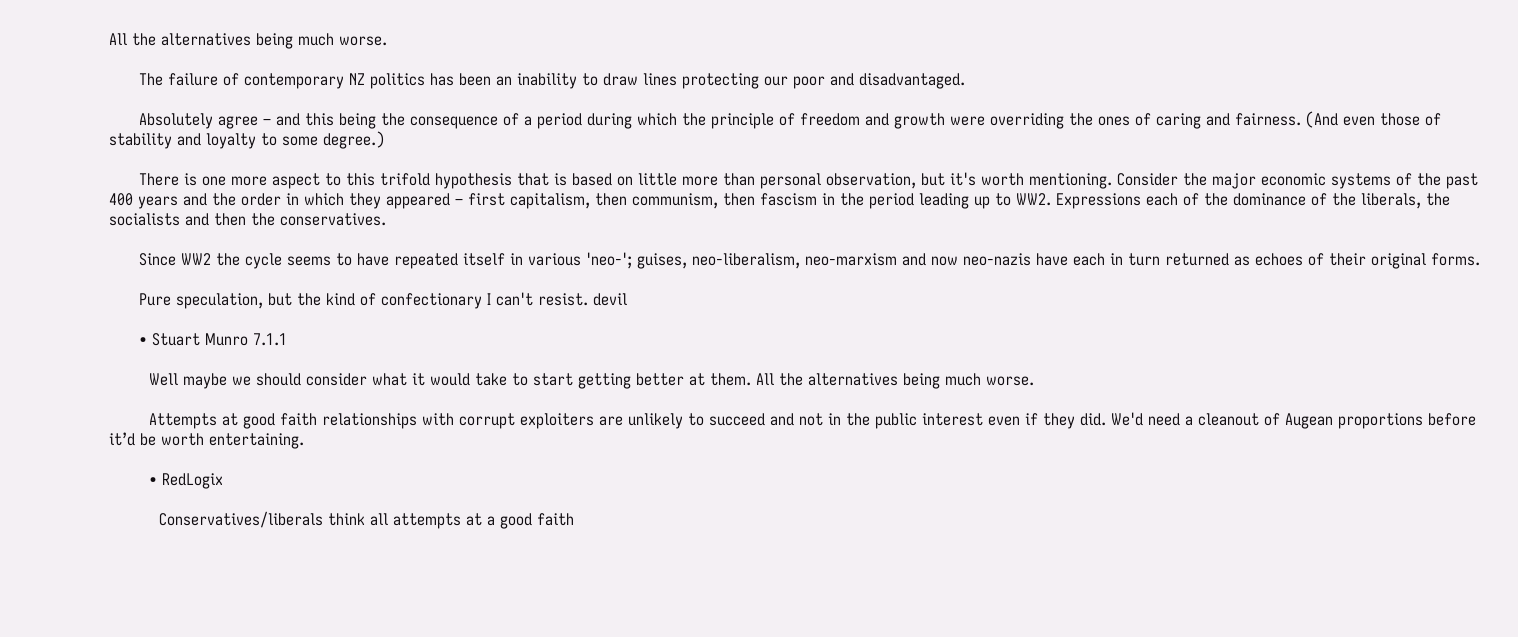All the alternatives being much worse.

      The failure of contemporary NZ politics has been an inability to draw lines protecting our poor and disadvantaged.

      Absolutely agree – and this being the consequence of a period during which the principle of freedom and growth were overriding the ones of caring and fairness. (And even those of stability and loyalty to some degree.)

      There is one more aspect to this trifold hypothesis that is based on little more than personal observation, but it's worth mentioning. Consider the major economic systems of the past 400 years and the order in which they appeared – first capitalism, then communism, then fascism in the period leading up to WW2. Expressions each of the dominance of the liberals, the socialists and then the conservatives.

      Since WW2 the cycle seems to have repeated itself in various 'neo-'; guises, neo-liberalism, neo-marxism and now neo-nazis have each in turn returned as echoes of their original forms.

      Pure speculation, but the kind of confectionary I can't resist. devil

      • Stuart Munro 7.1.1

        Well maybe we should consider what it would take to start getting better at them. All the alternatives being much worse.

        Attempts at good faith relationships with corrupt exploiters are unlikely to succeed and not in the public interest even if they did. We'd need a cleanout of Augean proportions before it’d be worth entertaining.

        • RedLogix

          Conservatives/liberals think all attempts at a good faith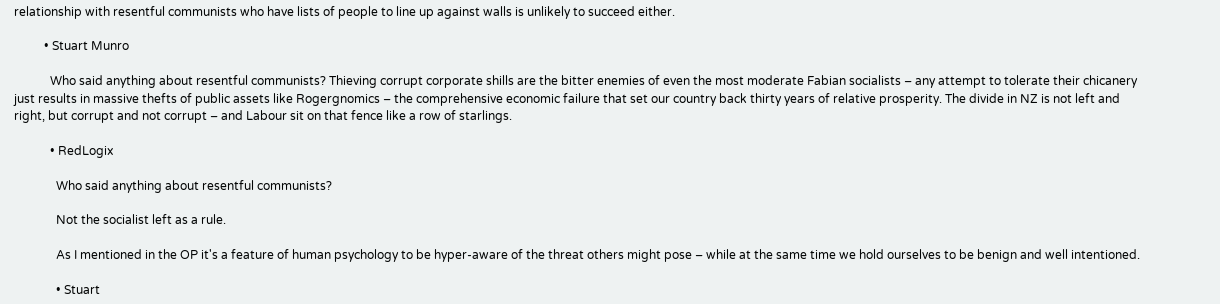relationship with resentful communists who have lists of people to line up against walls is unlikely to succeed either.

          • Stuart Munro

            Who said anything about resentful communists? Thieving corrupt corporate shills are the bitter enemies of even the most moderate Fabian socialists – any attempt to tolerate their chicanery just results in massive thefts of public assets like Rogergnomics – the comprehensive economic failure that set our country back thirty years of relative prosperity. The divide in NZ is not left and right, but corrupt and not corrupt – and Labour sit on that fence like a row of starlings.

            • RedLogix

              Who said anything about resentful communists?

              Not the socialist left as a rule.

              As I mentioned in the OP it's a feature of human psychology to be hyper-aware of the threat others might pose – while at the same time we hold ourselves to be benign and well intentioned.

              • Stuart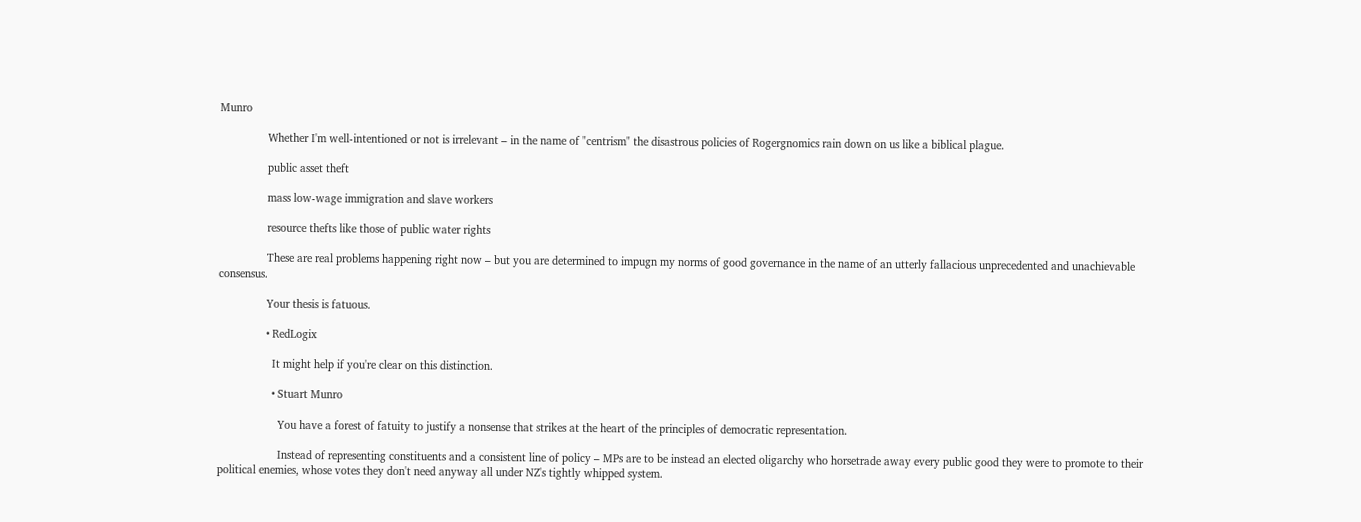Munro

                Whether I'm well-intentioned or not is irrelevant – in the name of "centrism" the disastrous policies of Rogergnomics rain down on us like a biblical plague.

                public asset theft

                mass low-wage immigration and slave workers

                resource thefts like those of public water rights

                These are real problems happening right now – but you are determined to impugn my norms of good governance in the name of an utterly fallacious unprecedented and unachievable consensus.

                Your thesis is fatuous.

                • RedLogix

                  It might help if you're clear on this distinction.

                  • Stuart Munro

                    You have a forest of fatuity to justify a nonsense that strikes at the heart of the principles of democratic representation.

                    Instead of representing constituents and a consistent line of policy – MPs are to be instead an elected oligarchy who horsetrade away every public good they were to promote to their political enemies, whose votes they don't need anyway all under NZ's tightly whipped system.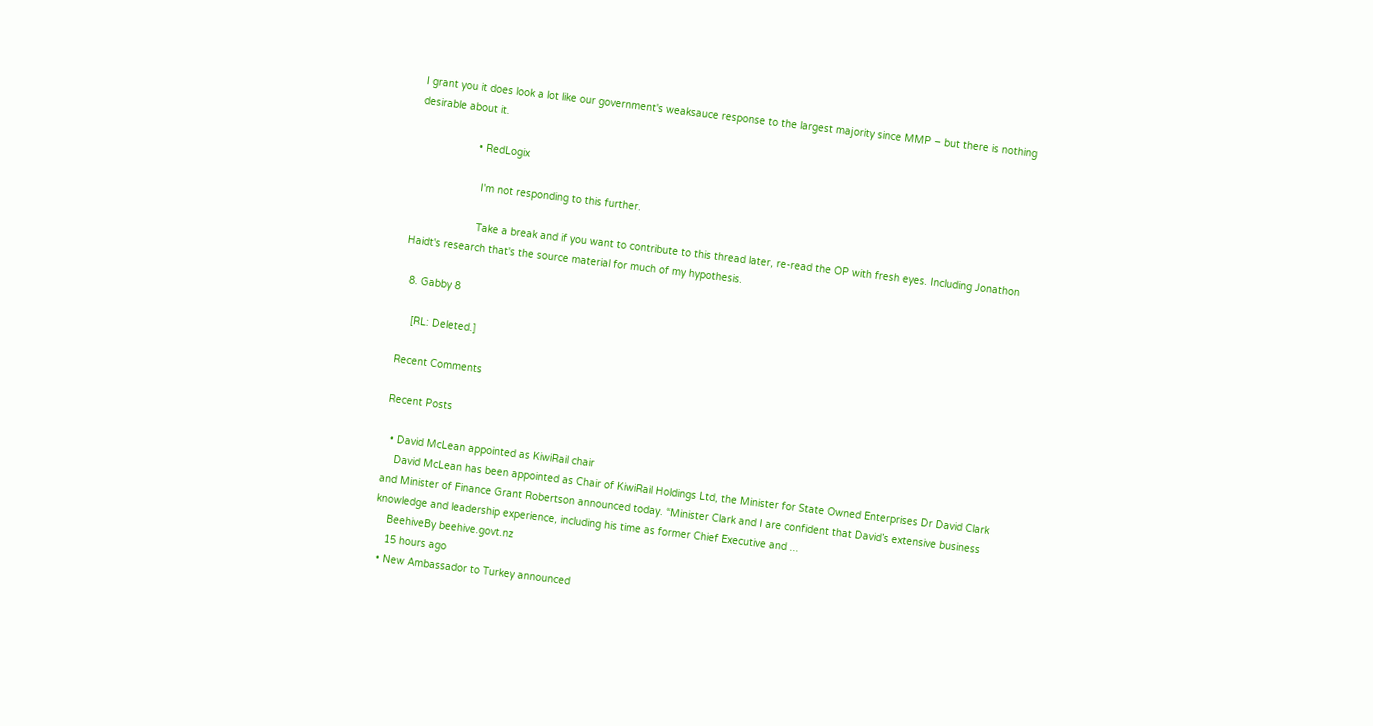I grant you it does look a lot like our government's weaksauce response to the largest majority since MMP – but there is nothing desirable about it.

                    • RedLogix

                      I'm not responding to this further.

                      Take a break and if you want to contribute to this thread later, re-read the OP with fresh eyes. Including Jonathon Haidt's research that's the source material for much of my hypothesis.

  8. Gabby 8

    [RL: Deleted.]

Recent Comments

Recent Posts

  • David McLean appointed as KiwiRail chair
    David McLean has been appointed as Chair of KiwiRail Holdings Ltd, the Minister for State Owned Enterprises Dr David Clark and Minister of Finance Grant Robertson announced today. “Minister Clark and I are confident that David’s extensive business knowledge and leadership experience, including his time as former Chief Executive and ...
    BeehiveBy beehive.govt.nz
    15 hours ago
  • New Ambassador to Turkey announced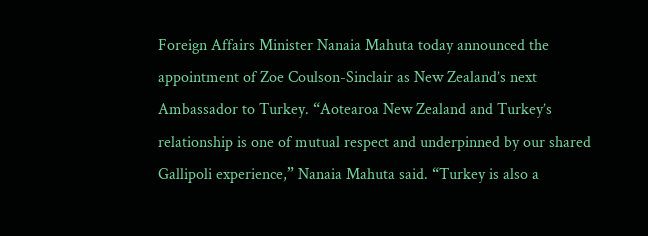Foreign Affairs Minister Nanaia Mahuta today announced the appointment of Zoe Coulson-Sinclair as New Zealand’s next Ambassador to Turkey. “Aotearoa New Zealand and Turkey’s relationship is one of mutual respect and underpinned by our shared Gallipoli experience,” Nanaia Mahuta said. “Turkey is also a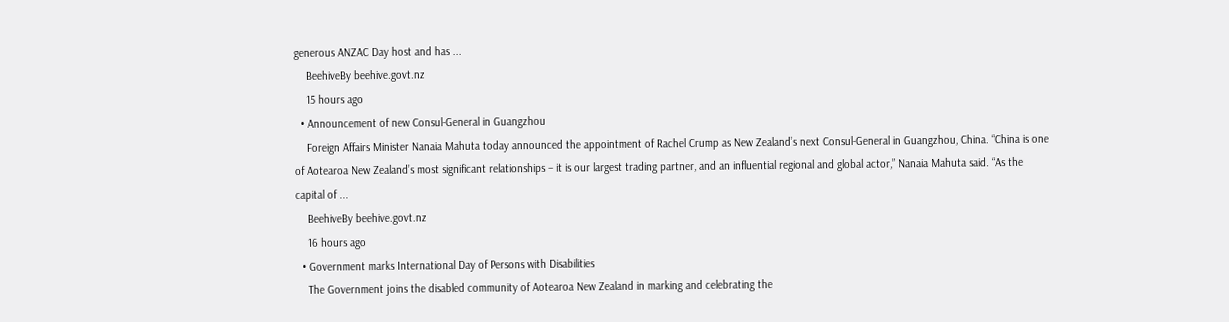generous ANZAC Day host and has ...
    BeehiveBy beehive.govt.nz
    15 hours ago
  • Announcement of new Consul-General in Guangzhou
    Foreign Affairs Minister Nanaia Mahuta today announced the appointment of Rachel Crump as New Zealand’s next Consul-General in Guangzhou, China. “China is one of Aotearoa New Zealand’s most significant relationships – it is our largest trading partner, and an influential regional and global actor,” Nanaia Mahuta said. “As the capital of ...
    BeehiveBy beehive.govt.nz
    16 hours ago
  • Government marks International Day of Persons with Disabilities
    The Government joins the disabled community of Aotearoa New Zealand in marking and celebrating the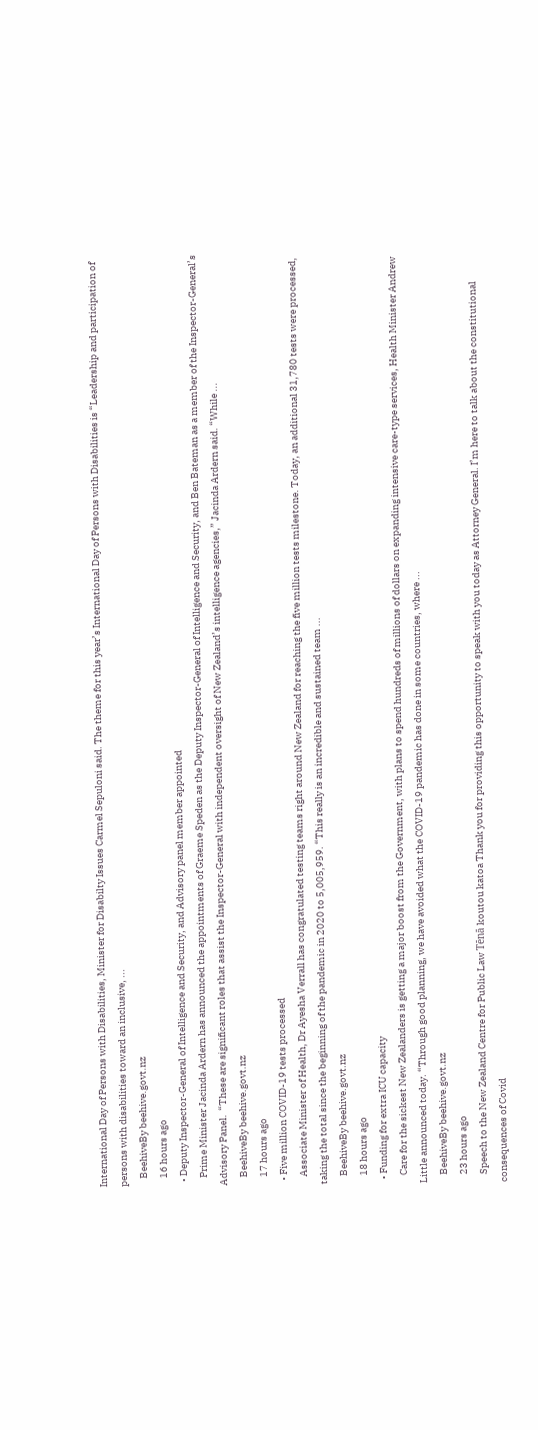International Day of Persons with Disabilities, Minister for Disabilty Issues Carmel Sepuloni said. The theme for this year’s International Day of Persons with Disabilities is “Leadership and participation of persons with disabilities toward an inclusive, ...
    BeehiveBy beehive.govt.nz
    16 hours ago
  • Deputy Inspector-General of Intelligence and Security, and Advisory panel member appointed
    Prime Minister Jacinda Ardern has announced the appointments of Graeme Speden as the Deputy Inspector-General of Intelligence and Security, and Ben Bateman as a member of the Inspector-General’s Advisory Panel.  “These are significant roles that assist the Inspector-General with independent oversight of New Zealand’s intelligence agencies,” Jacinda Ardern said. “While ...
    BeehiveBy beehive.govt.nz
    17 hours ago
  • Five million COVID-19 tests processed
    Associate Minister of Health, Dr Ayesha Verrall has congratulated testing teams right around New Zealand for reaching the five million tests milestone. Today, an additional 31,780 tests were processed, taking the total since the beginning of the pandemic in 2020 to 5,005,959. “This really is an incredible and sustained team ...
    BeehiveBy beehive.govt.nz
    18 hours ago
  • Funding for extra ICU capacity
    Care for the sickest New Zealanders is getting a major boost from the Government, with plans to spend hundreds of millions of dollars on expanding intensive care-type services, Health Minister Andrew Little announced today. “Through good planning, we have avoided what the COVID-19 pandemic has done in some countries, where ...
    BeehiveBy beehive.govt.nz
    23 hours ago
    Speech to the New Zealand Centre for Public Law Tēnā koutou katoa Thank you for providing this opportunity to speak with you today as Attorney General. I’m here to talk about the constitutional consequences of Covid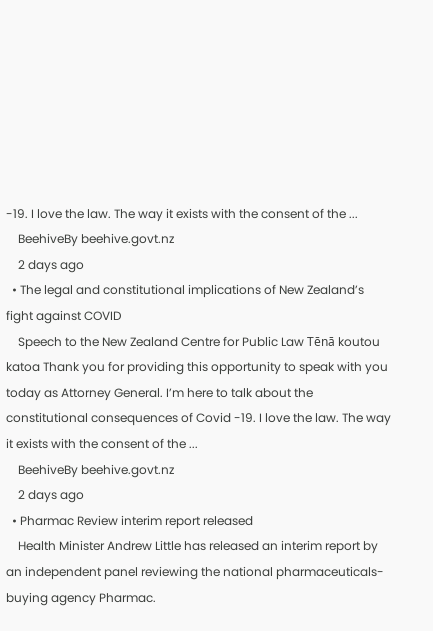-19. I love the law. The way it exists with the consent of the ...
    BeehiveBy beehive.govt.nz
    2 days ago
  • The legal and constitutional implications of New Zealand’s fight against COVID
    Speech to the New Zealand Centre for Public Law Tēnā koutou katoa Thank you for providing this opportunity to speak with you today as Attorney General. I’m here to talk about the constitutional consequences of Covid -19. I love the law. The way it exists with the consent of the ...
    BeehiveBy beehive.govt.nz
    2 days ago
  • Pharmac Review interim report released
    Health Minister Andrew Little has released an interim report by an independent panel reviewing the national pharmaceuticals-buying agency Pharmac.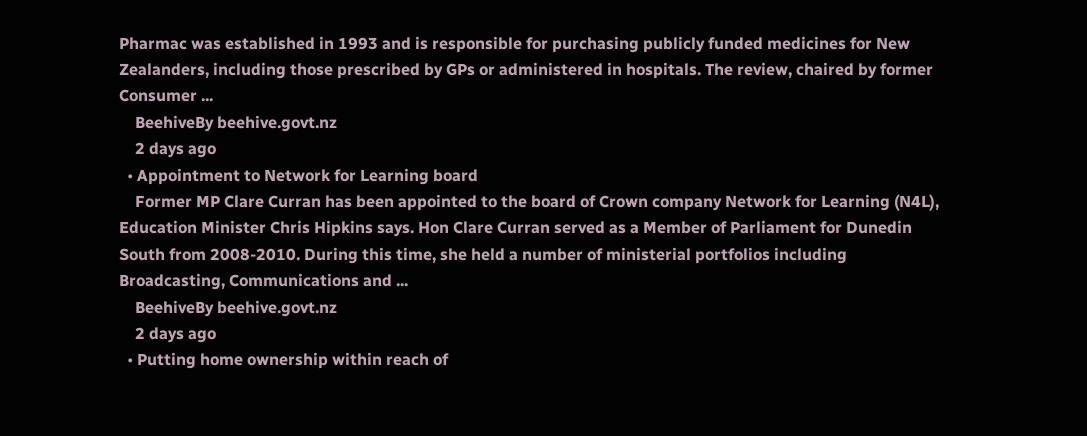Pharmac was established in 1993 and is responsible for purchasing publicly funded medicines for New Zealanders, including those prescribed by GPs or administered in hospitals. The review, chaired by former Consumer ...
    BeehiveBy beehive.govt.nz
    2 days ago
  • Appointment to Network for Learning board
    Former MP Clare Curran has been appointed to the board of Crown company Network for Learning (N4L), Education Minister Chris Hipkins says. Hon Clare Curran served as a Member of Parliament for Dunedin South from 2008-2010. During this time, she held a number of ministerial portfolios including Broadcasting, Communications and ...
    BeehiveBy beehive.govt.nz
    2 days ago
  • Putting home ownership within reach of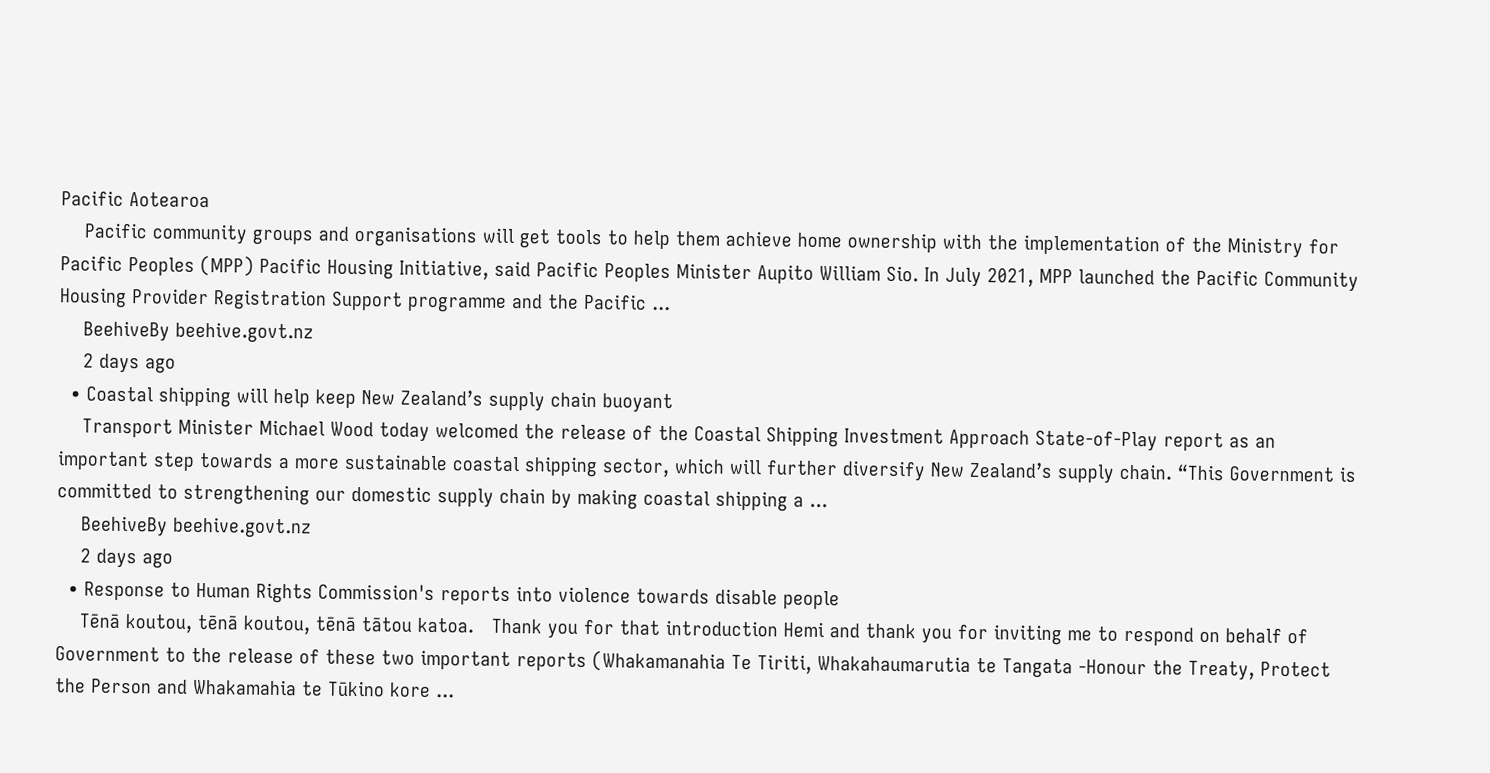Pacific Aotearoa
    Pacific community groups and organisations will get tools to help them achieve home ownership with the implementation of the Ministry for Pacific Peoples (MPP) Pacific Housing Initiative, said Pacific Peoples Minister Aupito William Sio. In July 2021, MPP launched the Pacific Community Housing Provider Registration Support programme and the Pacific ...
    BeehiveBy beehive.govt.nz
    2 days ago
  • Coastal shipping will help keep New Zealand’s supply chain buoyant
    Transport Minister Michael Wood today welcomed the release of the Coastal Shipping Investment Approach State-of-Play report as an important step towards a more sustainable coastal shipping sector, which will further diversify New Zealand’s supply chain. “This Government is committed to strengthening our domestic supply chain by making coastal shipping a ...
    BeehiveBy beehive.govt.nz
    2 days ago
  • Response to Human Rights Commission's reports into violence towards disable people
    Tēnā koutou, tēnā koutou, tēnā tātou katoa.   Thank you for that introduction Hemi and thank you for inviting me to respond on behalf of Government to the release of these two important reports (Whakamanahia Te Tiriti, Whakahaumarutia te Tangata -Honour the Treaty, Protect the Person and Whakamahia te Tūkino kore ...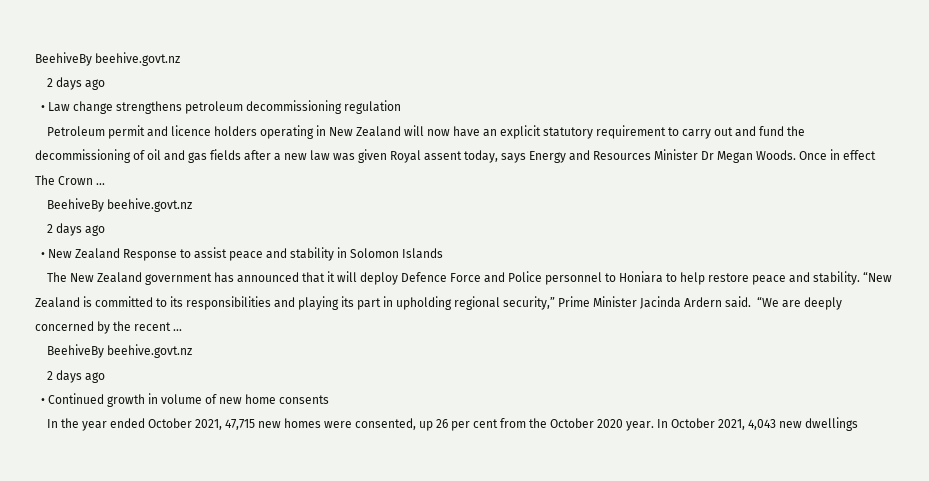BeehiveBy beehive.govt.nz
    2 days ago
  • Law change strengthens petroleum decommissioning regulation
    Petroleum permit and licence holders operating in New Zealand will now have an explicit statutory requirement to carry out and fund the decommissioning of oil and gas fields after a new law was given Royal assent today, says Energy and Resources Minister Dr Megan Woods. Once in effect The Crown ...
    BeehiveBy beehive.govt.nz
    2 days ago
  • New Zealand Response to assist peace and stability in Solomon Islands
    The New Zealand government has announced that it will deploy Defence Force and Police personnel to Honiara to help restore peace and stability. “New Zealand is committed to its responsibilities and playing its part in upholding regional security,” Prime Minister Jacinda Ardern said.  “We are deeply concerned by the recent ...
    BeehiveBy beehive.govt.nz
    2 days ago
  • Continued growth in volume of new home consents
    In the year ended October 2021, 47,715 new homes were consented, up 26 per cent from the October 2020 year. In October 2021, 4,043 new dwellings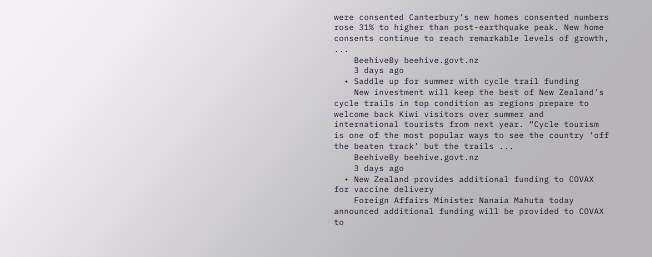were consented Canterbury’s new homes consented numbers rose 31% to higher than post-earthquake peak. New home consents continue to reach remarkable levels of growth, ...
    BeehiveBy beehive.govt.nz
    3 days ago
  • Saddle up for summer with cycle trail funding
    New investment will keep the best of New Zealand’s cycle trails in top condition as regions prepare to welcome back Kiwi visitors over summer and international tourists from next year. “Cycle tourism is one of the most popular ways to see the country ‘off the beaten track’ but the trails ...
    BeehiveBy beehive.govt.nz
    3 days ago
  • New Zealand provides additional funding to COVAX for vaccine delivery
    Foreign Affairs Minister Nanaia Mahuta today announced additional funding will be provided to COVAX to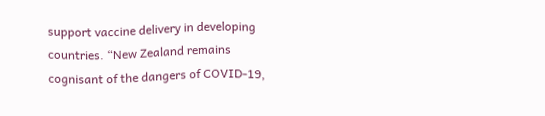support vaccine delivery in developing countries. “New Zealand remains cognisant of the dangers of COVID-19,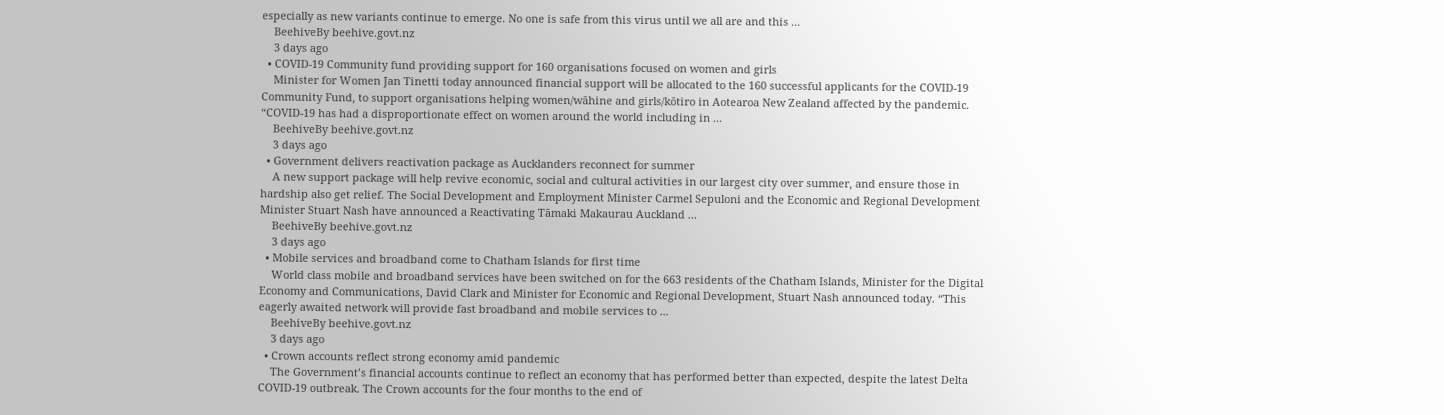especially as new variants continue to emerge. No one is safe from this virus until we all are and this ...
    BeehiveBy beehive.govt.nz
    3 days ago
  • COVID-19 Community fund providing support for 160 organisations focused on women and girls
    Minister for Women Jan Tinetti today announced financial support will be allocated to the 160 successful applicants for the COVID-19 Community Fund, to support organisations helping women/wāhine and girls/kōtiro in Aotearoa New Zealand affected by the pandemic. “COVID-19 has had a disproportionate effect on women around the world including in ...
    BeehiveBy beehive.govt.nz
    3 days ago
  • Government delivers reactivation package as Aucklanders reconnect for summer
    A new support package will help revive economic, social and cultural activities in our largest city over summer, and ensure those in hardship also get relief. The Social Development and Employment Minister Carmel Sepuloni and the Economic and Regional Development Minister Stuart Nash have announced a Reactivating Tāmaki Makaurau Auckland ...
    BeehiveBy beehive.govt.nz
    3 days ago
  • Mobile services and broadband come to Chatham Islands for first time
    World class mobile and broadband services have been switched on for the 663 residents of the Chatham Islands, Minister for the Digital Economy and Communications, David Clark and Minister for Economic and Regional Development, Stuart Nash announced today. “This eagerly awaited network will provide fast broadband and mobile services to ...
    BeehiveBy beehive.govt.nz
    3 days ago
  • Crown accounts reflect strong economy amid pandemic
    The Government’s financial accounts continue to reflect an economy that has performed better than expected, despite the latest Delta COVID-19 outbreak. The Crown accounts for the four months to the end of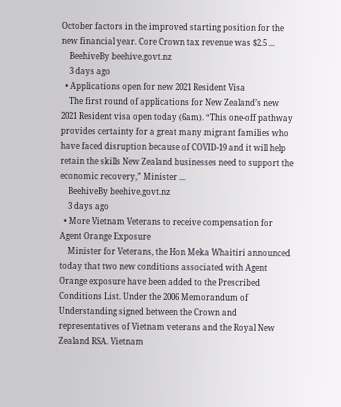October factors in the improved starting position for the new financial year. Core Crown tax revenue was $2.5 ...
    BeehiveBy beehive.govt.nz
    3 days ago
  • Applications open for new 2021 Resident Visa
    The first round of applications for New Zealand’s new 2021 Resident visa open today (6am). “This one-off pathway provides certainty for a great many migrant families who have faced disruption because of COVID-19 and it will help retain the skills New Zealand businesses need to support the economic recovery,” Minister ...
    BeehiveBy beehive.govt.nz
    3 days ago
  • More Vietnam Veterans to receive compensation for Agent Orange Exposure
    Minister for Veterans, the Hon Meka Whaitiri announced today that two new conditions associated with Agent Orange exposure have been added to the Prescribed Conditions List. Under the 2006 Memorandum of Understanding signed between the Crown and representatives of Vietnam veterans and the Royal New Zealand RSA. Vietnam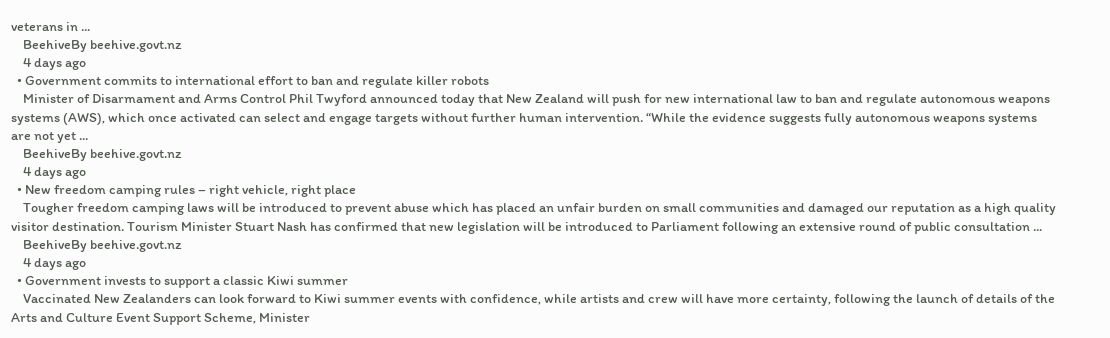veterans in ...
    BeehiveBy beehive.govt.nz
    4 days ago
  • Government commits to international effort to ban and regulate killer robots
    Minister of Disarmament and Arms Control Phil Twyford announced today that New Zealand will push for new international law to ban and regulate autonomous weapons systems (AWS), which once activated can select and engage targets without further human intervention. “While the evidence suggests fully autonomous weapons systems are not yet ...
    BeehiveBy beehive.govt.nz
    4 days ago
  • New freedom camping rules – right vehicle, right place
    Tougher freedom camping laws will be introduced to prevent abuse which has placed an unfair burden on small communities and damaged our reputation as a high quality visitor destination. Tourism Minister Stuart Nash has confirmed that new legislation will be introduced to Parliament following an extensive round of public consultation ...
    BeehiveBy beehive.govt.nz
    4 days ago
  • Government invests to support a classic Kiwi summer
    Vaccinated New Zealanders can look forward to Kiwi summer events with confidence, while artists and crew will have more certainty, following the launch of details of the Arts and Culture Event Support Scheme, Minister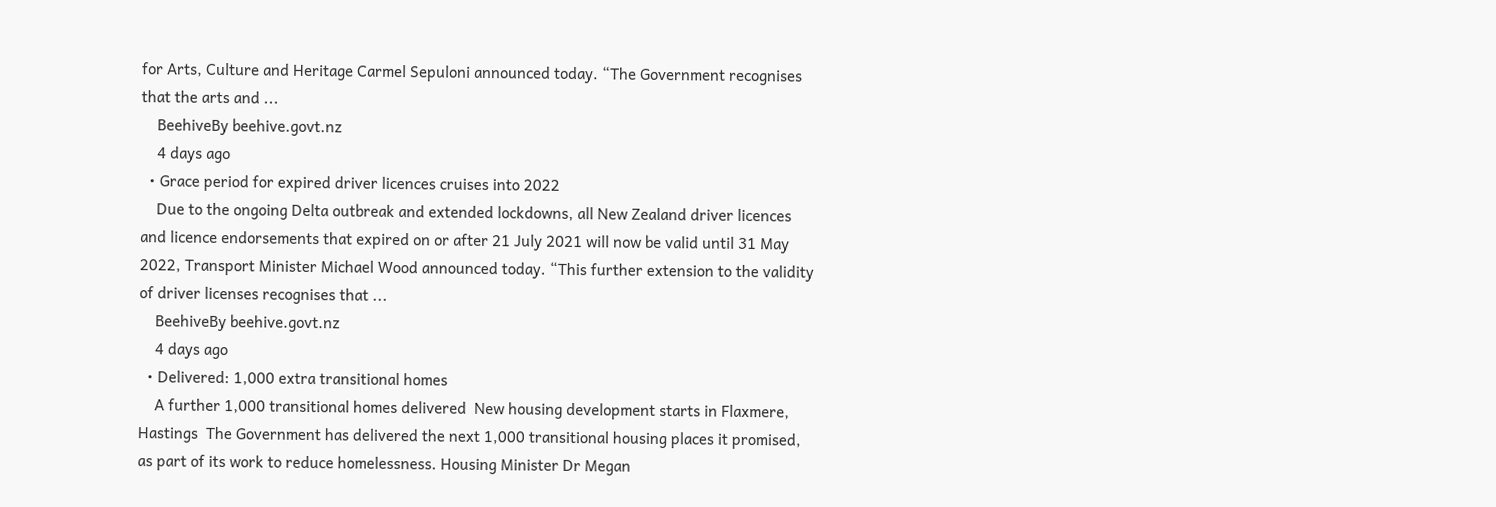for Arts, Culture and Heritage Carmel Sepuloni announced today. “The Government recognises that the arts and ...
    BeehiveBy beehive.govt.nz
    4 days ago
  • Grace period for expired driver licences cruises into 2022
    Due to the ongoing Delta outbreak and extended lockdowns, all New Zealand driver licences and licence endorsements that expired on or after 21 July 2021 will now be valid until 31 May 2022, Transport Minister Michael Wood announced today. “This further extension to the validity of driver licenses recognises that ...
    BeehiveBy beehive.govt.nz
    4 days ago
  • Delivered: 1,000 extra transitional homes
    A further 1,000 transitional homes delivered  New housing development starts in Flaxmere, Hastings  The Government has delivered the next 1,000 transitional housing places it promised, as part of its work to reduce homelessness. Housing Minister Dr Megan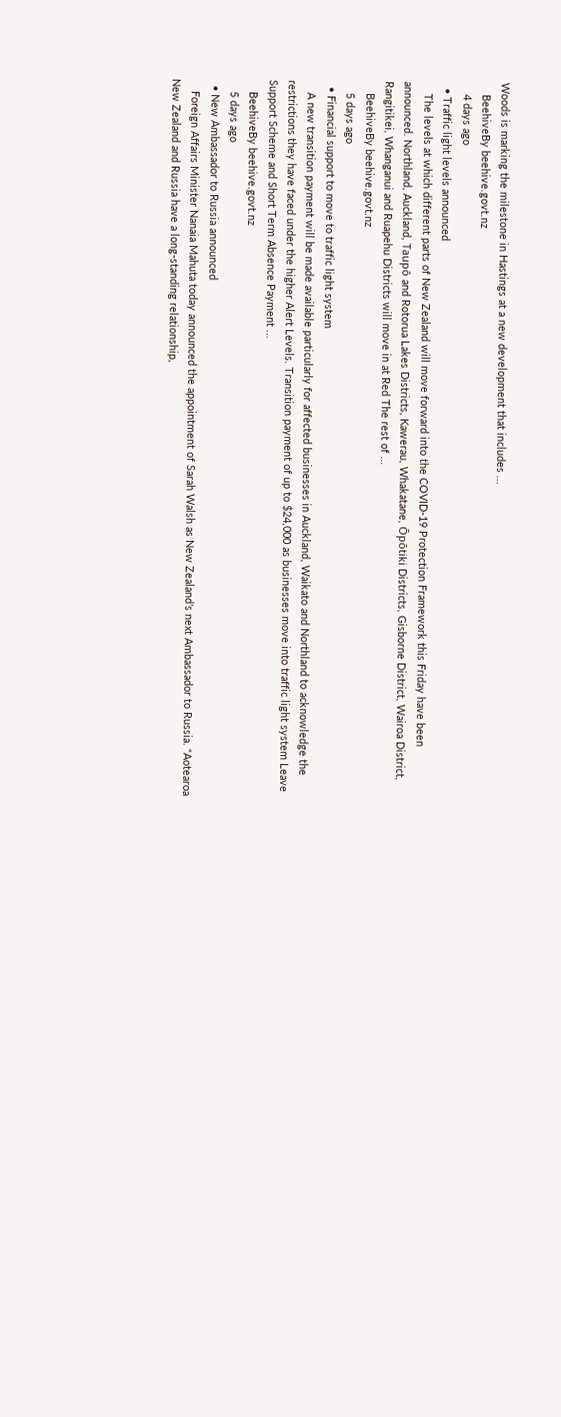Woods is marking the milestone in Hastings at a new development that includes ...
    BeehiveBy beehive.govt.nz
    4 days ago
  • Traffic light levels announced
    The levels at which different parts of New Zealand will move forward into the COVID-19 Protection Framework this Friday have been announced. Northland, Auckland, Taupō and Rotorua Lakes Districts, Kawerau, Whakatane, Ōpōtiki Districts, Gisborne District, Wairoa District, Rangitikei, Whanganui and Ruapehu Districts will move in at Red The rest of ...
    BeehiveBy beehive.govt.nz
    5 days ago
  • Financial support to move to traffic light system
    A new transition payment will be made available particularly for affected businesses in Auckland, Waikato and Northland to acknowledge the restrictions they have faced under the higher Alert Levels. Transition payment of up to $24,000 as businesses move into traffic light system Leave Support Scheme and Short Term Absence Payment ...
    BeehiveBy beehive.govt.nz
    5 days ago
  • New Ambassador to Russia announced
    Foreign Affairs Minister Nanaia Mahuta today announced the appointment of Sarah Walsh as New Zealand’s next Ambassador to Russia. “Aotearoa New Zealand and Russia have a long-standing relationship,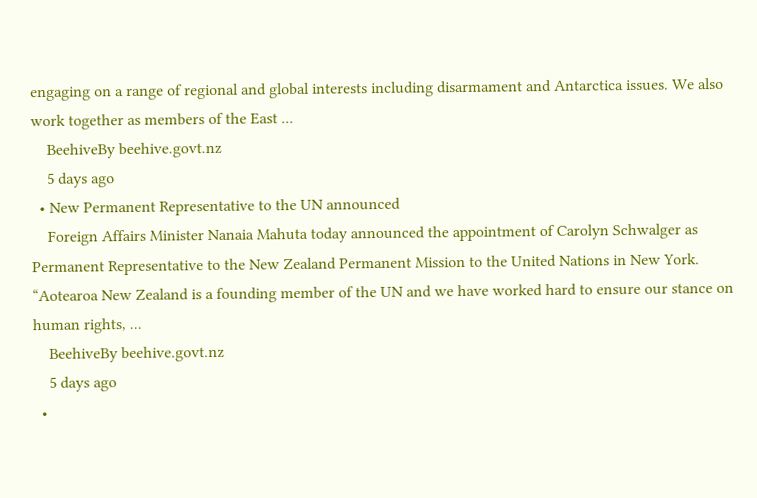engaging on a range of regional and global interests including disarmament and Antarctica issues. We also work together as members of the East ...
    BeehiveBy beehive.govt.nz
    5 days ago
  • New Permanent Representative to the UN announced
    Foreign Affairs Minister Nanaia Mahuta today announced the appointment of Carolyn Schwalger as Permanent Representative to the New Zealand Permanent Mission to the United Nations in New York. “Aotearoa New Zealand is a founding member of the UN and we have worked hard to ensure our stance on human rights, ...
    BeehiveBy beehive.govt.nz
    5 days ago
  •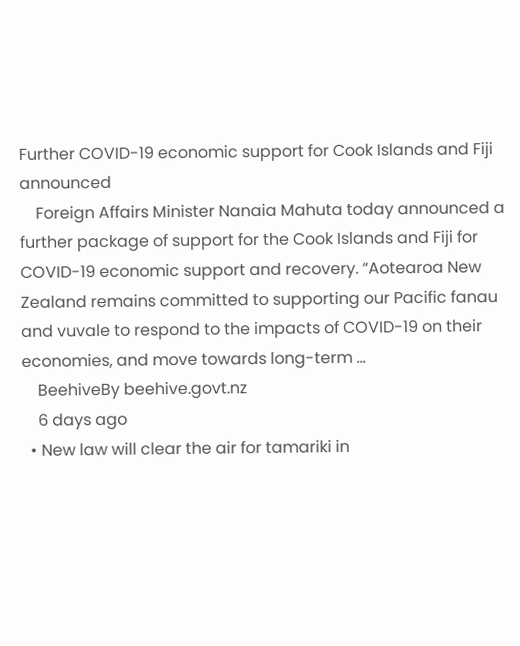Further COVID-19 economic support for Cook Islands and Fiji announced
    Foreign Affairs Minister Nanaia Mahuta today announced a further package of support for the Cook Islands and Fiji for COVID-19 economic support and recovery. “Aotearoa New Zealand remains committed to supporting our Pacific fanau and vuvale to respond to the impacts of COVID-19 on their economies, and move towards long-term ...
    BeehiveBy beehive.govt.nz
    6 days ago
  • New law will clear the air for tamariki in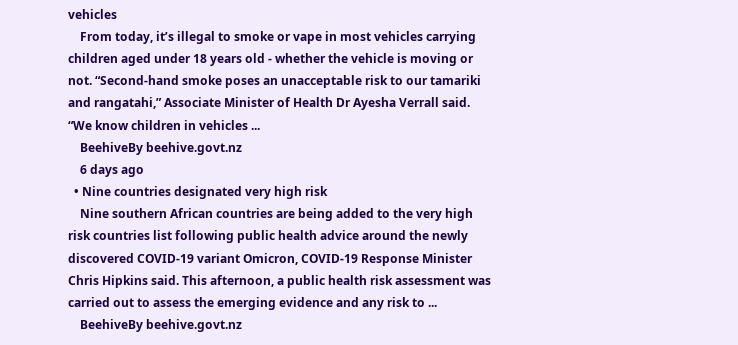vehicles
    From today, it’s illegal to smoke or vape in most vehicles carrying children aged under 18 years old - whether the vehicle is moving or not. “Second-hand smoke poses an unacceptable risk to our tamariki and rangatahi,” Associate Minister of Health Dr Ayesha Verrall said. “We know children in vehicles ...
    BeehiveBy beehive.govt.nz
    6 days ago
  • Nine countries designated very high risk
    Nine southern African countries are being added to the very high risk countries list following public health advice around the newly discovered COVID-19 variant Omicron, COVID-19 Response Minister Chris Hipkins said. This afternoon, a public health risk assessment was carried out to assess the emerging evidence and any risk to ...
    BeehiveBy beehive.govt.nz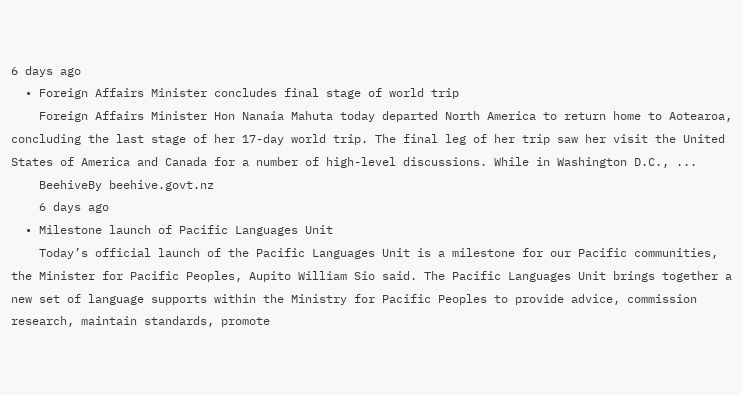6 days ago
  • Foreign Affairs Minister concludes final stage of world trip
    Foreign Affairs Minister Hon Nanaia Mahuta today departed North America to return home to Aotearoa, concluding the last stage of her 17-day world trip. The final leg of her trip saw her visit the United States of America and Canada for a number of high-level discussions. While in Washington D.C., ...
    BeehiveBy beehive.govt.nz
    6 days ago
  • Milestone launch of Pacific Languages Unit
    Today’s official launch of the Pacific Languages Unit is a milestone for our Pacific communities, the Minister for Pacific Peoples, Aupito William Sio said. The Pacific Languages Unit brings together a new set of language supports within the Ministry for Pacific Peoples to provide advice, commission research, maintain standards, promote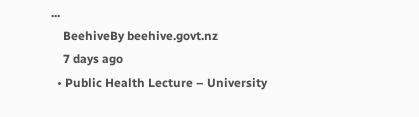...
    BeehiveBy beehive.govt.nz
    7 days ago
  • Public Health Lecture – University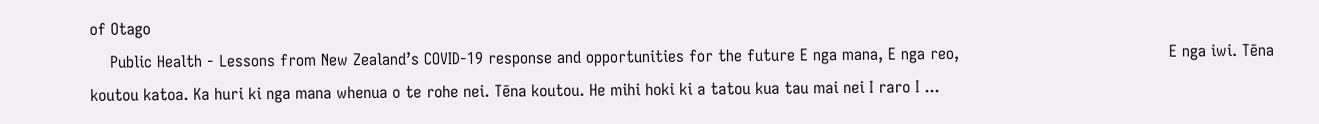of Otago
    Public Health - Lessons from New Zealand’s COVID-19 response and opportunities for the future E nga mana, E nga reo,                                          E nga iwi. Tēna koutou katoa. Ka huri ki nga mana whenua o te rohe nei. Tēna koutou. He mihi hoki ki a tatou kua tau mai nei I raro I ...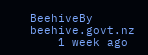BeehiveBy beehive.govt.nz
    1 week ago